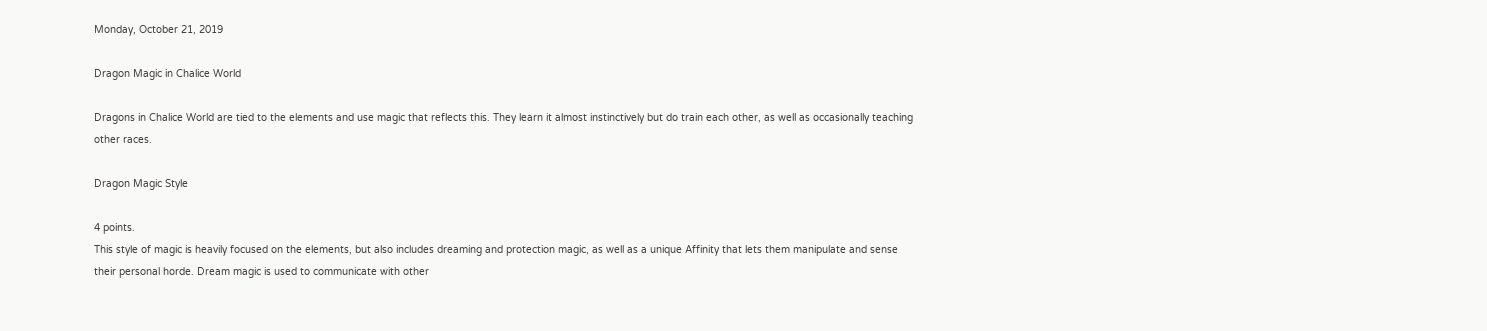Monday, October 21, 2019

Dragon Magic in Chalice World

Dragons in Chalice World are tied to the elements and use magic that reflects this. They learn it almost instinctively but do train each other, as well as occasionally teaching other races.

Dragon Magic Style

4 points.
This style of magic is heavily focused on the elements, but also includes dreaming and protection magic, as well as a unique Affinity that lets them manipulate and sense their personal horde. Dream magic is used to communicate with other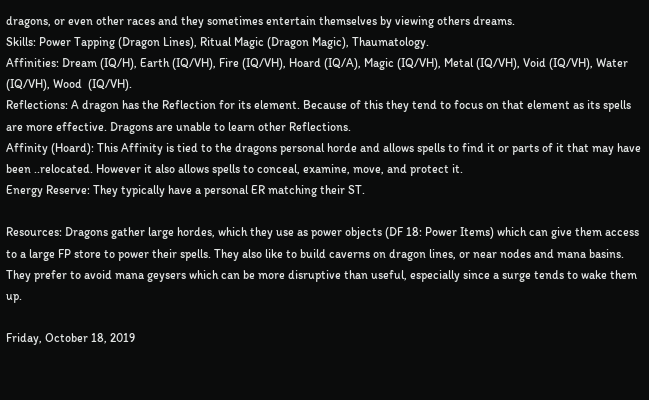dragons, or even other races and they sometimes entertain themselves by viewing others dreams.
Skills: Power Tapping (Dragon Lines), Ritual Magic (Dragon Magic), Thaumatology.
Affinities: Dream (IQ/H), Earth (IQ/VH), Fire (IQ/VH), Hoard (IQ/A), Magic (IQ/VH), Metal (IQ/VH), Void (IQ/VH), Water (IQ/VH), Wood  (IQ/VH).
Reflections: A dragon has the Reflection for its element. Because of this they tend to focus on that element as its spells are more effective. Dragons are unable to learn other Reflections.
Affinity (Hoard): This Affinity is tied to the dragons personal horde and allows spells to find it or parts of it that may have been ..relocated. However it also allows spells to conceal, examine, move, and protect it.
Energy Reserve: They typically have a personal ER matching their ST.

Resources: Dragons gather large hordes, which they use as power objects (DF 18: Power Items) which can give them access to a large FP store to power their spells. They also like to build caverns on dragon lines, or near nodes and mana basins. They prefer to avoid mana geysers which can be more disruptive than useful, especially since a surge tends to wake them up.

Friday, October 18, 2019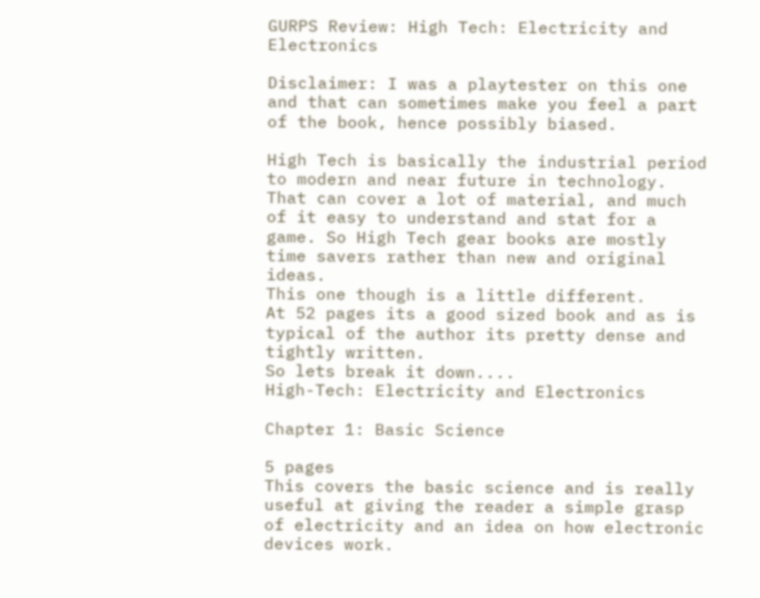GURPS Review: High Tech: Electricity and Electronics

Disclaimer: I was a playtester on this one and that can sometimes make you feel a part of the book, hence possibly biased.

High Tech is basically the industrial period to modern and near future in technology.
That can cover a lot of material, and much of it easy to understand and stat for a game. So High Tech gear books are mostly time savers rather than new and original ideas.
This one though is a little different.
At 52 pages its a good sized book and as is typical of the author its pretty dense and tightly written.
So lets break it down....
High-Tech: Electricity and Electronics

Chapter 1: Basic Science

5 pages
This covers the basic science and is really useful at giving the reader a simple grasp of electricity and an idea on how electronic devices work.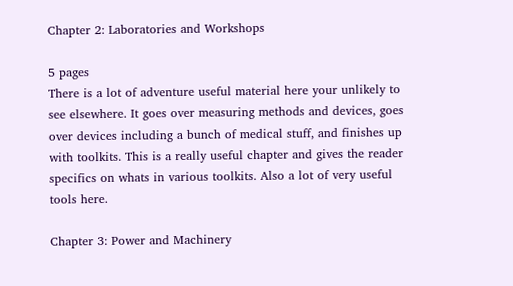Chapter 2: Laboratories and Workshops

5 pages
There is a lot of adventure useful material here your unlikely to see elsewhere. It goes over measuring methods and devices, goes over devices including a bunch of medical stuff, and finishes up with toolkits. This is a really useful chapter and gives the reader specifics on whats in various toolkits. Also a lot of very useful tools here.

Chapter 3: Power and Machinery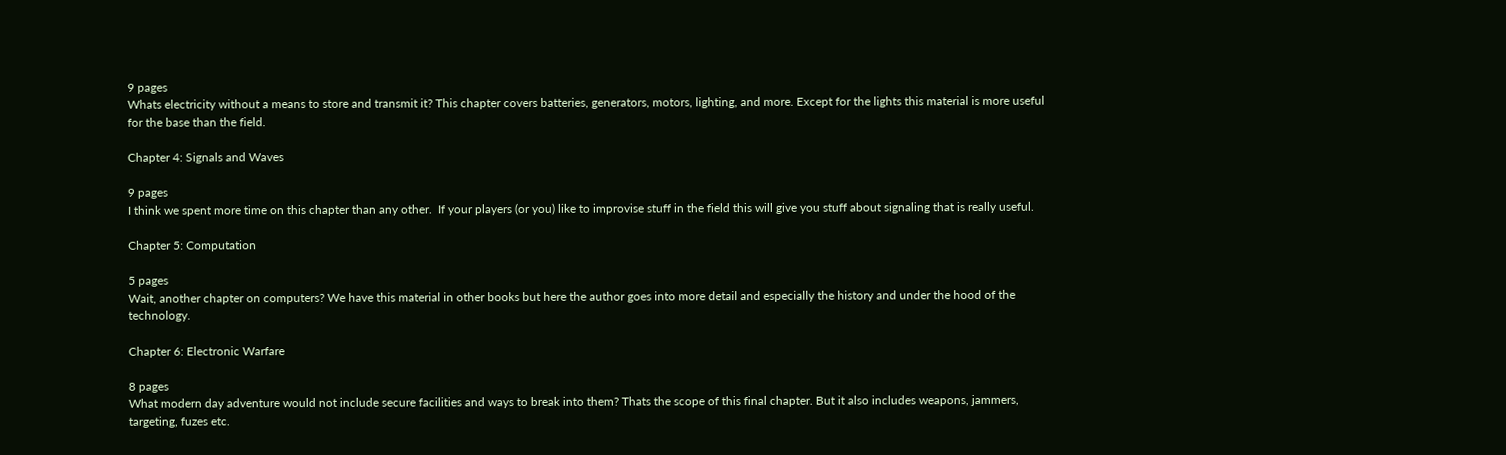9 pages
Whats electricity without a means to store and transmit it? This chapter covers batteries, generators, motors, lighting, and more. Except for the lights this material is more useful for the base than the field.

Chapter 4: Signals and Waves

9 pages
I think we spent more time on this chapter than any other.  If your players (or you) like to improvise stuff in the field this will give you stuff about signaling that is really useful.

Chapter 5: Computation

5 pages
Wait, another chapter on computers? We have this material in other books but here the author goes into more detail and especially the history and under the hood of the technology.

Chapter 6: Electronic Warfare

8 pages
What modern day adventure would not include secure facilities and ways to break into them? Thats the scope of this final chapter. But it also includes weapons, jammers, targeting, fuzes etc.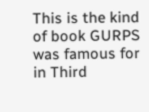This is the kind of book GURPS was famous for in Third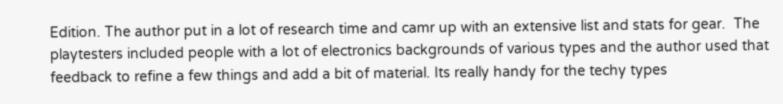Edition. The author put in a lot of research time and camr up with an extensive list and stats for gear.  The playtesters included people with a lot of electronics backgrounds of various types and the author used that feedback to refine a few things and add a bit of material. Its really handy for the techy types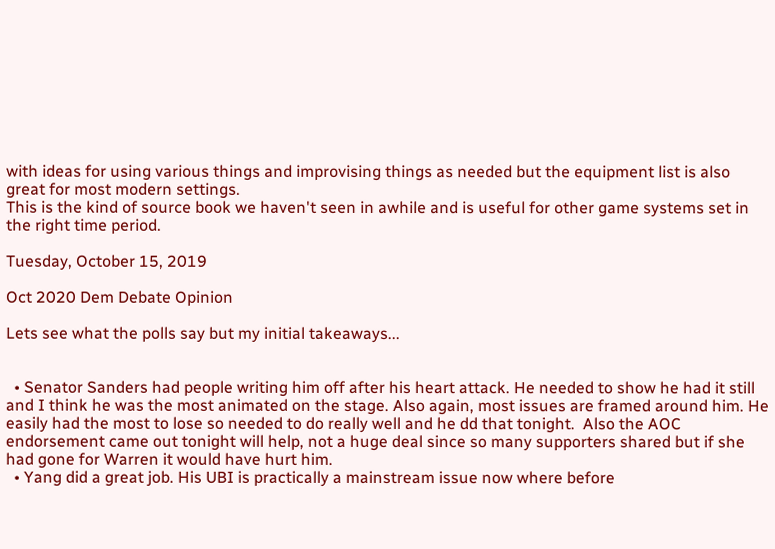with ideas for using various things and improvising things as needed but the equipment list is also great for most modern settings.
This is the kind of source book we haven't seen in awhile and is useful for other game systems set in the right time period.

Tuesday, October 15, 2019

Oct 2020 Dem Debate Opinion

Lets see what the polls say but my initial takeaways...


  • Senator Sanders had people writing him off after his heart attack. He needed to show he had it still and I think he was the most animated on the stage. Also again, most issues are framed around him. He easily had the most to lose so needed to do really well and he dd that tonight.  Also the AOC endorsement came out tonight will help, not a huge deal since so many supporters shared but if she had gone for Warren it would have hurt him.
  • Yang did a great job. His UBI is practically a mainstream issue now where before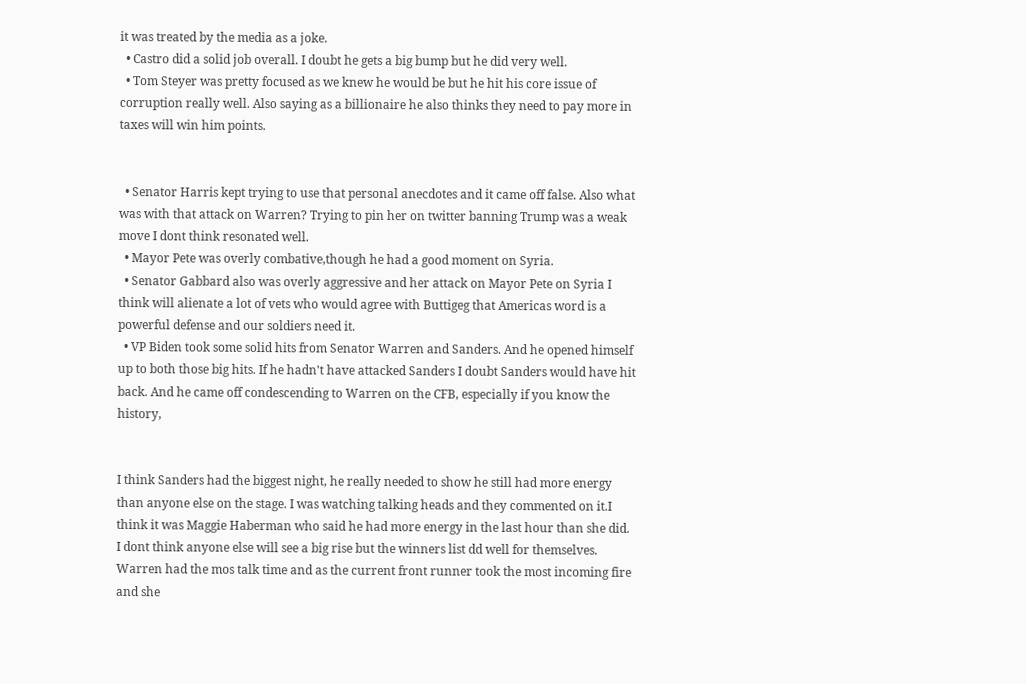it was treated by the media as a joke.
  • Castro did a solid job overall. I doubt he gets a big bump but he did very well.
  • Tom Steyer was pretty focused as we knew he would be but he hit his core issue of corruption really well. Also saying as a billionaire he also thinks they need to pay more in taxes will win him points.


  • Senator Harris kept trying to use that personal anecdotes and it came off false. Also what was with that attack on Warren? Trying to pin her on twitter banning Trump was a weak move I dont think resonated well.
  • Mayor Pete was overly combative,though he had a good moment on Syria.
  • Senator Gabbard also was overly aggressive and her attack on Mayor Pete on Syria I think will alienate a lot of vets who would agree with Buttigeg that Americas word is a powerful defense and our soldiers need it.
  • VP Biden took some solid hits from Senator Warren and Sanders. And he opened himself up to both those big hits. If he hadn't have attacked Sanders I doubt Sanders would have hit back. And he came off condescending to Warren on the CFB, especially if you know the history,


I think Sanders had the biggest night, he really needed to show he still had more energy than anyone else on the stage. I was watching talking heads and they commented on it.I think it was Maggie Haberman who said he had more energy in the last hour than she did.
I dont think anyone else will see a big rise but the winners list dd well for themselves.
Warren had the mos talk time and as the current front runner took the most incoming fire and she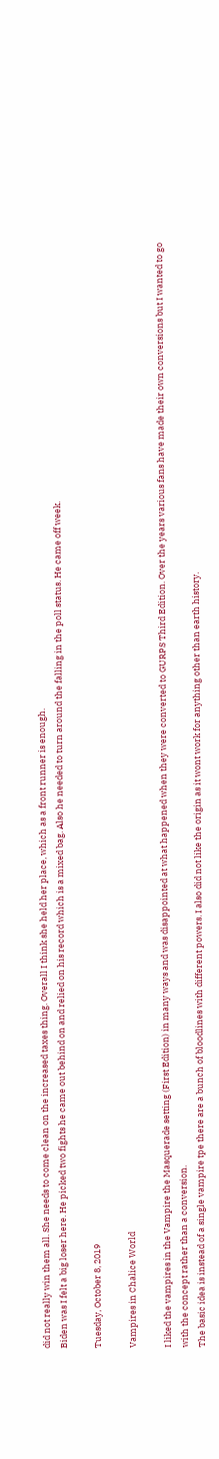did not really win them all. She needs to come clean on the increased taxes thing. Overall I think she held her place, which as a front runner is enough.
Biden was I felt a big loser here. He picked two fights he came out behind on and relied on his record which is a mixed bag. Also he needed to turn around the falling in the poll status. He came off week.

Tuesday, October 8, 2019

Vampires in Chalice World

I liked the vampires in the Vampire the Masquerade setting (First Edition) in many ways and was disappointed at what happened when they were converted to GURPS Third Edition. Over the years various fans have made their own conversions but I wanted to go with the concept rather than a conversion.
The basic idea is instead of a single vampire tpe there are a bunch of bloodlines with different powers. I also did not like the origin as it wont work for anything other than earth history.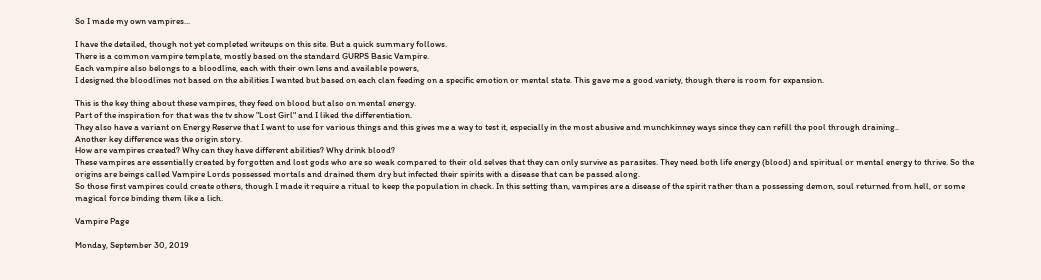So I made my own vampires...

I have the detailed, though not yet completed writeups on this site. But a quick summary follows.
There is a common vampire template, mostly based on the standard GURPS Basic Vampire.
Each vampire also belongs to a bloodline, each with their own lens and available powers,
I designed the bloodlines not based on the abilities I wanted but based on each clan feeding on a specific emotion or mental state. This gave me a good variety, though there is room for expansion.

This is the key thing about these vampires, they feed on blood but also on mental energy.
Part of the inspiration for that was the tv show "Lost Girl" and I liked the differentiation.
They also have a variant on Energy Reserve that I want to use for various things and this gives me a way to test it, especially in the most abusive and munchkinney ways since they can refill the pool through draining..
Another key difference was the origin story.
How are vampires created? Why can they have different abilities? Why drink blood?
These vampires are essentially created by forgotten and lost gods who are so weak compared to their old selves that they can only survive as parasites. They need both life energy (blood) and spiritual or mental energy to thrive. So the origins are beings called Vampire Lords possessed mortals and drained them dry but infected their spirits with a disease that can be passed along.
So those first vampires could create others, though I made it require a ritual to keep the population in check. In this setting than, vampires are a disease of the spirit rather than a possessing demon, soul returned from hell, or some magical force binding them like a lich.

Vampire Page

Monday, September 30, 2019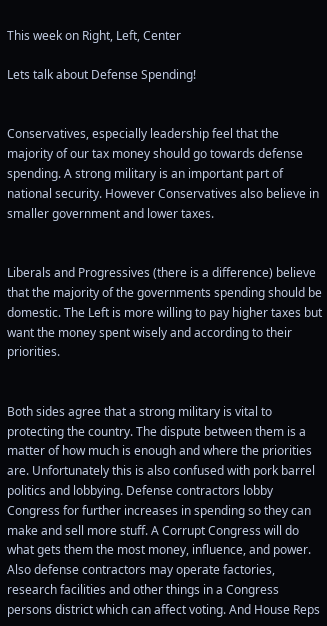This week on Right, Left, Center

Lets talk about Defense Spending!


Conservatives, especially leadership feel that the majority of our tax money should go towards defense spending. A strong military is an important part of national security. However Conservatives also believe in smaller government and lower taxes.


Liberals and Progressives (there is a difference) believe that the majority of the governments spending should be domestic. The Left is more willing to pay higher taxes but want the money spent wisely and according to their priorities.


Both sides agree that a strong military is vital to protecting the country. The dispute between them is a matter of how much is enough and where the priorities are. Unfortunately this is also confused with pork barrel politics and lobbying. Defense contractors lobby Congress for further increases in spending so they can make and sell more stuff. A Corrupt Congress will do what gets them the most money, influence, and power. Also defense contractors may operate factories, research facilities and other things in a Congress persons district which can affect voting. And House Reps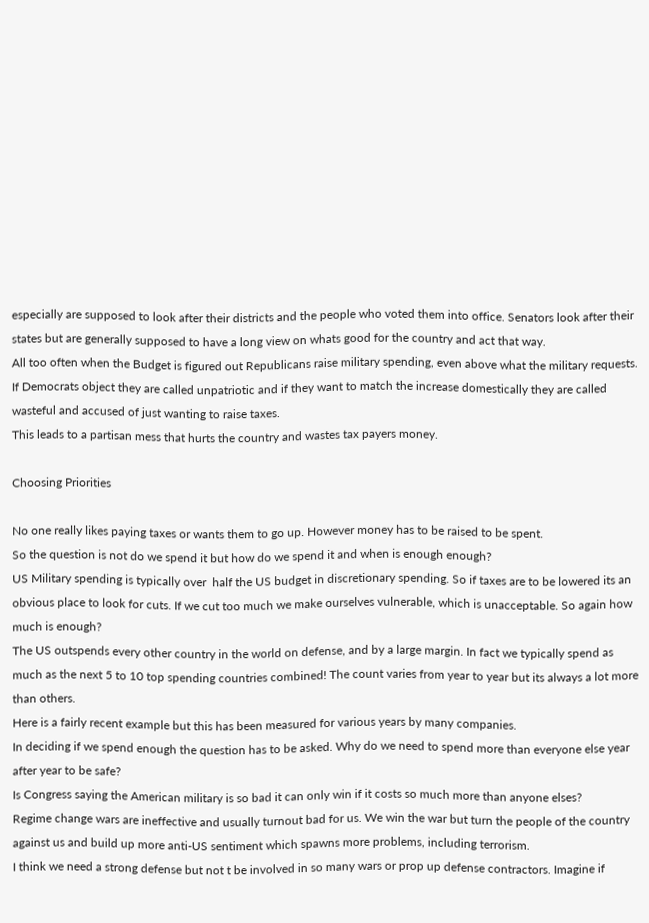especially are supposed to look after their districts and the people who voted them into office. Senators look after their states but are generally supposed to have a long view on whats good for the country and act that way.
All too often when the Budget is figured out Republicans raise military spending, even above what the military requests. If Democrats object they are called unpatriotic and if they want to match the increase domestically they are called wasteful and accused of just wanting to raise taxes.
This leads to a partisan mess that hurts the country and wastes tax payers money.

Choosing Priorities

No one really likes paying taxes or wants them to go up. However money has to be raised to be spent.
So the question is not do we spend it but how do we spend it and when is enough enough?
US Military spending is typically over  half the US budget in discretionary spending. So if taxes are to be lowered its an obvious place to look for cuts. If we cut too much we make ourselves vulnerable, which is unacceptable. So again how much is enough?
The US outspends every other country in the world on defense, and by a large margin. In fact we typically spend as much as the next 5 to 10 top spending countries combined! The count varies from year to year but its always a lot more than others.
Here is a fairly recent example but this has been measured for various years by many companies.
In deciding if we spend enough the question has to be asked. Why do we need to spend more than everyone else year after year to be safe?
Is Congress saying the American military is so bad it can only win if it costs so much more than anyone elses?
Regime change wars are ineffective and usually turnout bad for us. We win the war but turn the people of the country against us and build up more anti-US sentiment which spawns more problems, including terrorism.
I think we need a strong defense but not t be involved in so many wars or prop up defense contractors. Imagine if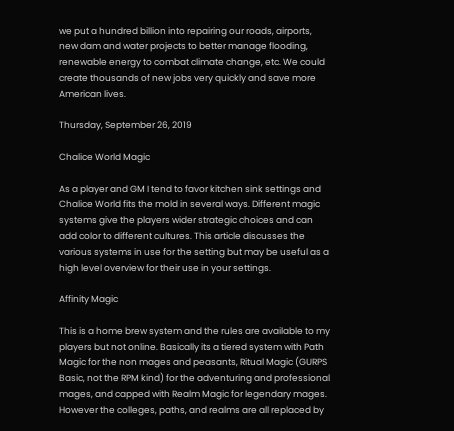we put a hundred billion into repairing our roads, airports, new dam and water projects to better manage flooding, renewable energy to combat climate change, etc. We could create thousands of new jobs very quickly and save more American lives.

Thursday, September 26, 2019

Chalice World Magic

As a player and GM I tend to favor kitchen sink settings and Chalice World fits the mold in several ways. Different magic systems give the players wider strategic choices and can add color to different cultures. This article discusses the various systems in use for the setting but may be useful as a high level overview for their use in your settings.

Affinity Magic

This is a home brew system and the rules are available to my players but not online. Basically its a tiered system with Path Magic for the non mages and peasants, Ritual Magic (GURPS Basic, not the RPM kind) for the adventuring and professional mages, and capped with Realm Magic for legendary mages. However the colleges, paths, and realms are all replaced by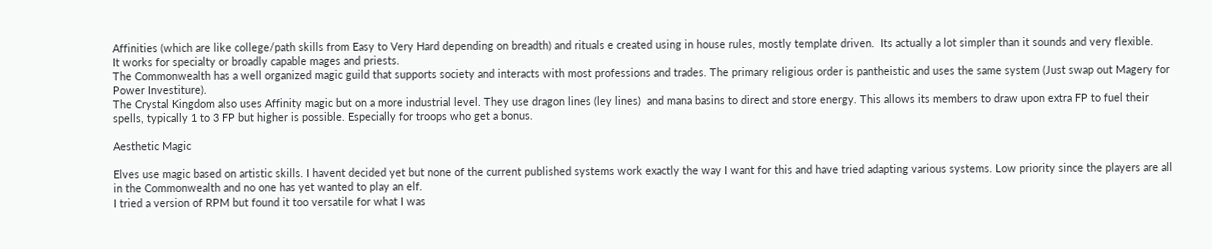Affinities (which are like college/path skills from Easy to Very Hard depending on breadth) and rituals e created using in house rules, mostly template driven.  Its actually a lot simpler than it sounds and very flexible.
It works for specialty or broadly capable mages and priests.
The Commonwealth has a well organized magic guild that supports society and interacts with most professions and trades. The primary religious order is pantheistic and uses the same system (Just swap out Magery for Power Investiture).
The Crystal Kingdom also uses Affinity magic but on a more industrial level. They use dragon lines (ley lines)  and mana basins to direct and store energy. This allows its members to draw upon extra FP to fuel their spells, typically 1 to 3 FP but higher is possible. Especially for troops who get a bonus.

Aesthetic Magic

Elves use magic based on artistic skills. I havent decided yet but none of the current published systems work exactly the way I want for this and have tried adapting various systems. Low priority since the players are all in the Commonwealth and no one has yet wanted to play an elf.
I tried a version of RPM but found it too versatile for what I was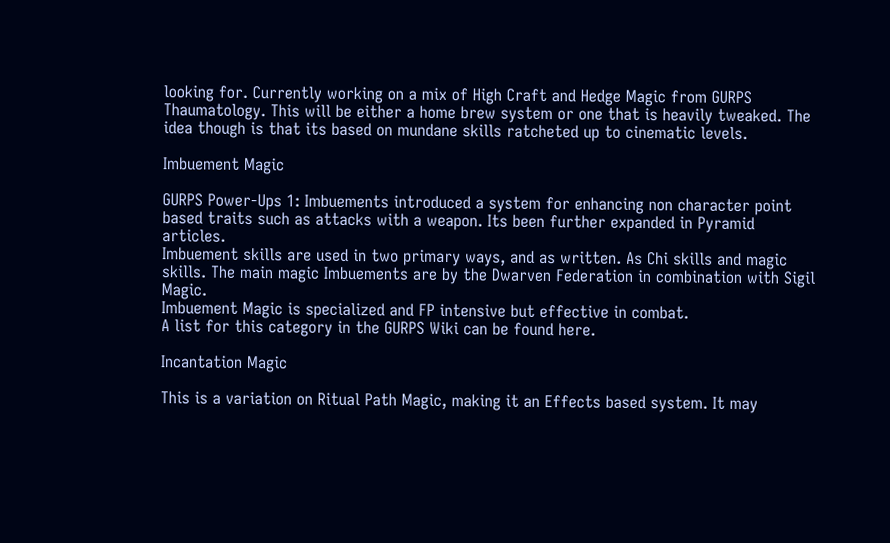looking for. Currently working on a mix of High Craft and Hedge Magic from GURPS Thaumatology. This will be either a home brew system or one that is heavily tweaked. The idea though is that its based on mundane skills ratcheted up to cinematic levels.

Imbuement Magic

GURPS Power-Ups 1: Imbuements introduced a system for enhancing non character point based traits such as attacks with a weapon. Its been further expanded in Pyramid articles.
Imbuement skills are used in two primary ways, and as written. As Chi skills and magic skills. The main magic Imbuements are by the Dwarven Federation in combination with Sigil Magic.
Imbuement Magic is specialized and FP intensive but effective in combat.
A list for this category in the GURPS Wiki can be found here.

Incantation Magic

This is a variation on Ritual Path Magic, making it an Effects based system. It may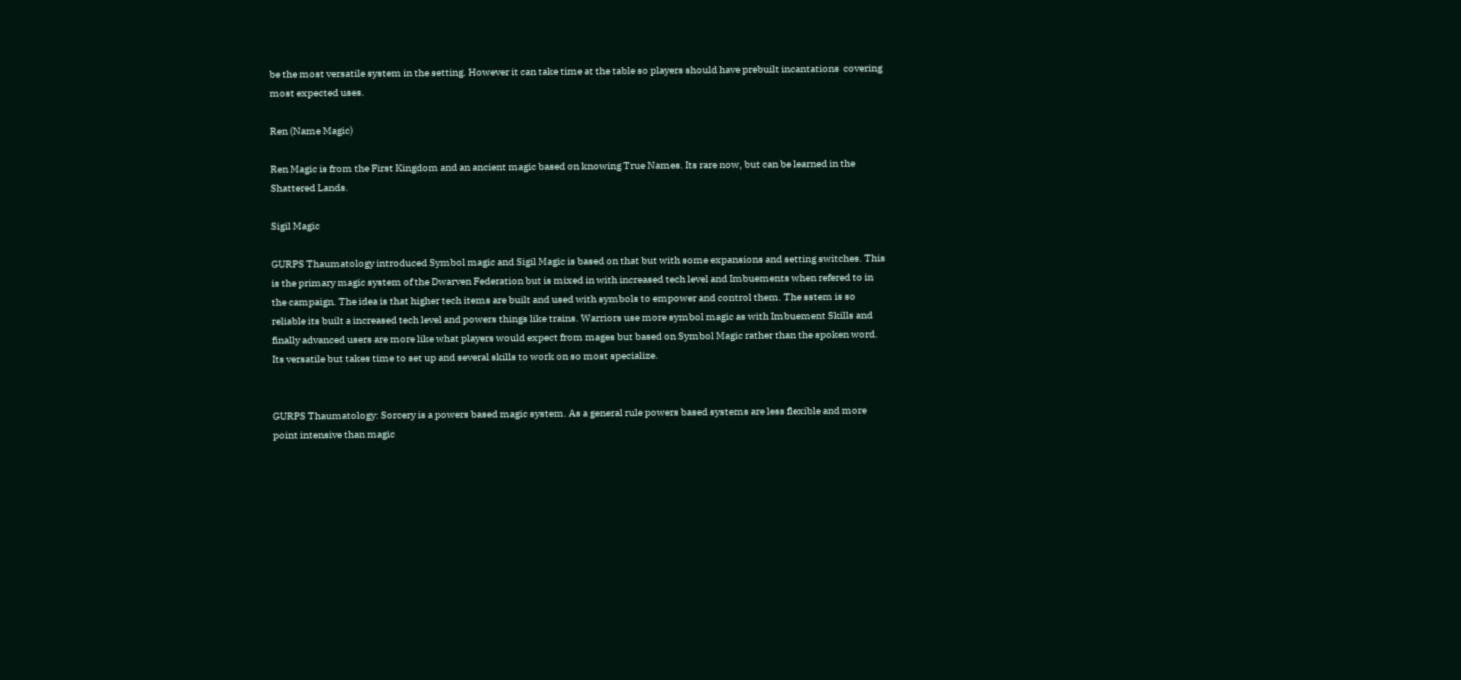be the most versatile system in the setting. However it can take time at the table so players should have prebuilt incantations  covering most expected uses.

Ren (Name Magic)

Ren Magic is from the First Kingdom and an ancient magic based on knowing True Names. Its rare now, but can be learned in the Shattered Lands.

Sigil Magic

GURPS Thaumatology introduced Symbol magic and Sigil Magic is based on that but with some expansions and setting switches. This is the primary magic system of the Dwarven Federation but is mixed in with increased tech level and Imbuements when refered to in the campaign. The idea is that higher tech items are built and used with symbols to empower and control them. The sstem is so reliable its built a increased tech level and powers things like trains. Warriors use more symbol magic as with Imbuement Skills and finally advanced users are more like what players would expect from mages but based on Symbol Magic rather than the spoken word. Its versatile but takes time to set up and several skills to work on so most specialize.


GURPS Thaumatology: Sorcery is a powers based magic system. As a general rule powers based systems are less flexible and more point intensive than magic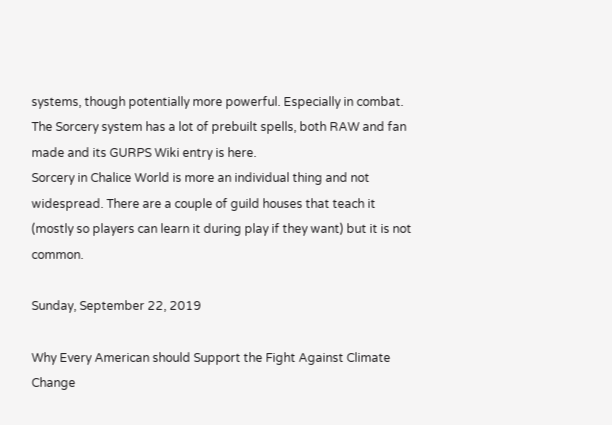systems, though potentially more powerful. Especially in combat. The Sorcery system has a lot of prebuilt spells, both RAW and fan made and its GURPS Wiki entry is here.
Sorcery in Chalice World is more an individual thing and not widespread. There are a couple of guild houses that teach it (mostly so players can learn it during play if they want) but it is not common.

Sunday, September 22, 2019

Why Every American should Support the Fight Against Climate Change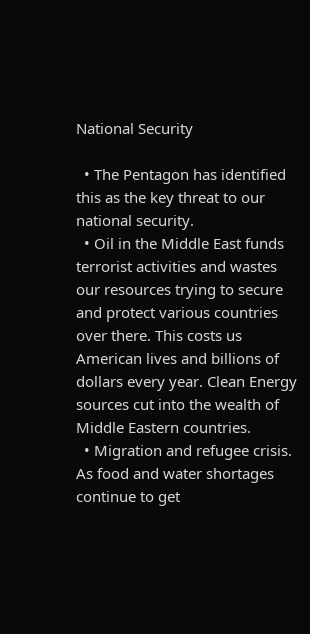National Security

  • The Pentagon has identified this as the key threat to our national security.
  • Oil in the Middle East funds terrorist activities and wastes our resources trying to secure and protect various countries over there. This costs us American lives and billions of dollars every year. Clean Energy sources cut into the wealth of Middle Eastern countries.
  • Migration and refugee crisis. As food and water shortages continue to get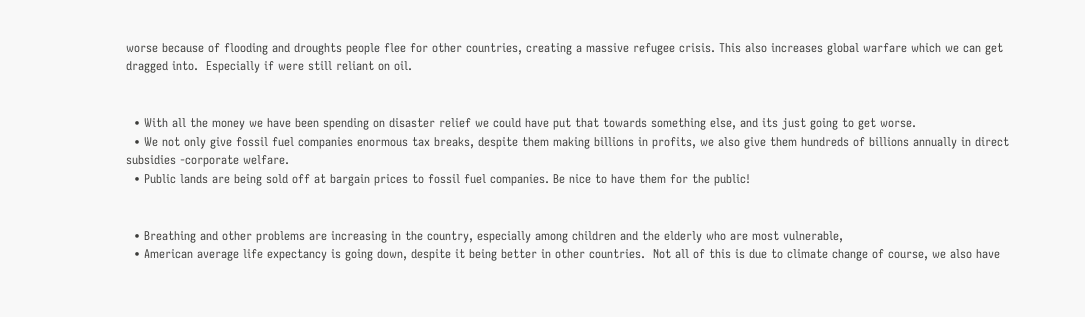worse because of flooding and droughts people flee for other countries, creating a massive refugee crisis. This also increases global warfare which we can get dragged into.  Especially if were still reliant on oil.


  • With all the money we have been spending on disaster relief we could have put that towards something else, and its just going to get worse.
  • We not only give fossil fuel companies enormous tax breaks, despite them making billions in profits, we also give them hundreds of billions annually in direct subsidies -corporate welfare.
  • Public lands are being sold off at bargain prices to fossil fuel companies. Be nice to have them for the public!


  • Breathing and other problems are increasing in the country, especially among children and the elderly who are most vulnerable,
  • American average life expectancy is going down, despite it being better in other countries.  Not all of this is due to climate change of course, we also have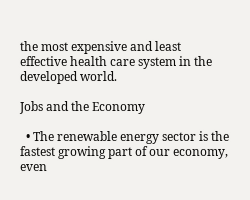the most expensive and least effective health care system in the developed world.

Jobs and the Economy

  • The renewable energy sector is the fastest growing part of our economy, even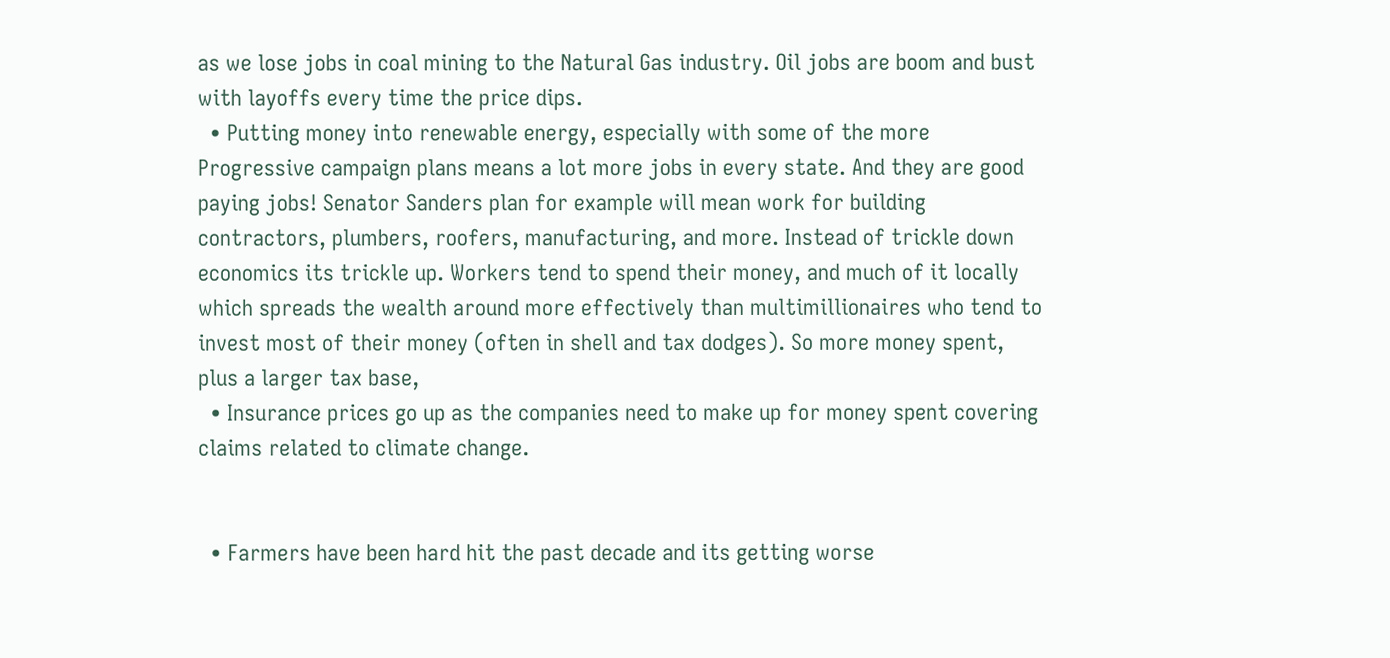as we lose jobs in coal mining to the Natural Gas industry. Oil jobs are boom and bust with layoffs every time the price dips.
  • Putting money into renewable energy, especially with some of the more Progressive campaign plans means a lot more jobs in every state. And they are good paying jobs! Senator Sanders plan for example will mean work for building contractors, plumbers, roofers, manufacturing, and more. Instead of trickle down economics its trickle up. Workers tend to spend their money, and much of it locally which spreads the wealth around more effectively than multimillionaires who tend to invest most of their money (often in shell and tax dodges). So more money spent, plus a larger tax base,
  • Insurance prices go up as the companies need to make up for money spent covering claims related to climate change.


  • Farmers have been hard hit the past decade and its getting worse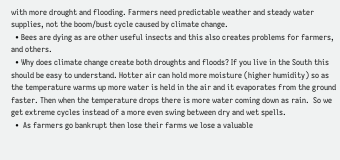with more drought and flooding. Farmers need predictable weather and steady water supplies, not the boom/bust cycle caused by climate change.
  • Bees are dying as are other useful insects and this also creates problems for farmers, and others.
  • Why does climate change create both droughts and floods? If you live in the South this should be easy to understand. Hotter air can hold more moisture (higher humidity) so as the temperature warms up more water is held in the air and it evaporates from the ground faster. Then when the temperature drops there is more water coming down as rain.  So we get extreme cycles instead of a more even swing between dry and wet spells.
  •  As farmers go bankrupt then lose their farms we lose a valuable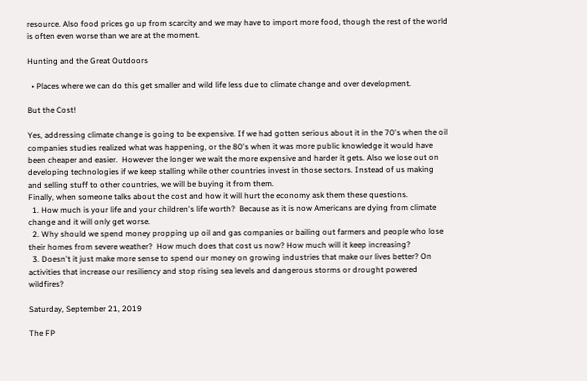resource. Also food prices go up from scarcity and we may have to import more food, though the rest of the world is often even worse than we are at the moment.

Hunting and the Great Outdoors

  • Places where we can do this get smaller and wild life less due to climate change and over development.

But the Cost!

Yes, addressing climate change is going to be expensive. If we had gotten serious about it in the 70's when the oil companies studies realized what was happening, or the 80's when it was more public knowledge it would have been cheaper and easier.  However the longer we wait the more expensive and harder it gets. Also we lose out on developing technologies if we keep stalling while other countries invest in those sectors. Instead of us making and selling stuff to other countries, we will be buying it from them.
Finally, when someone talks about the cost and how it will hurt the economy ask them these questions.
  1. How much is your life and your children's life worth?  Because as it is now Americans are dying from climate change and it will only get worse.
  2. Why should we spend money propping up oil and gas companies or bailing out farmers and people who lose their homes from severe weather?  How much does that cost us now? How much will it keep increasing?
  3. Doesn't it just make more sense to spend our money on growing industries that make our lives better? On activities that increase our resiliency and stop rising sea levels and dangerous storms or drought powered wildfires?

Saturday, September 21, 2019

The FP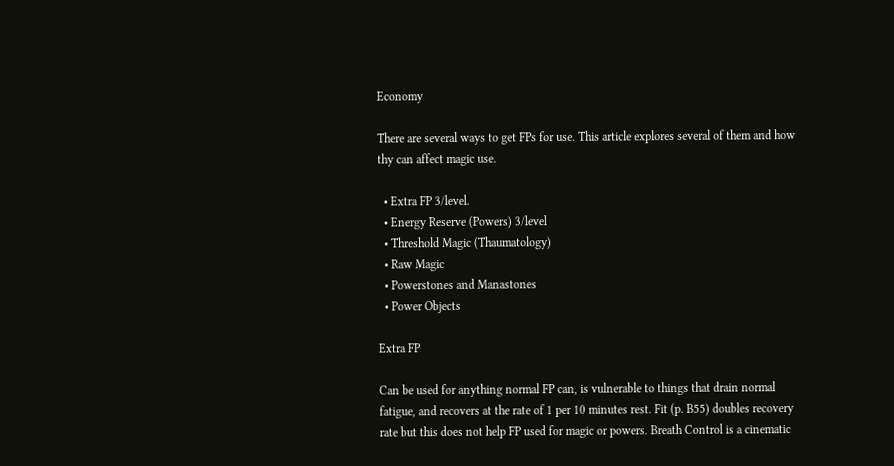Economy

There are several ways to get FPs for use. This article explores several of them and how thy can affect magic use.

  • Extra FP 3/level.
  • Energy Reserve (Powers) 3/level
  • Threshold Magic (Thaumatology)
  • Raw Magic
  • Powerstones and Manastones
  • Power Objects

Extra FP

Can be used for anything normal FP can, is vulnerable to things that drain normal fatigue, and recovers at the rate of 1 per 10 minutes rest. Fit (p. B55) doubles recovery rate but this does not help FP used for magic or powers. Breath Control is a cinematic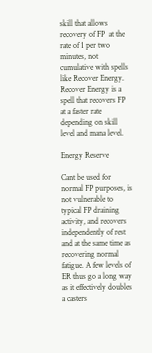skill that allows recovery of FP  at the rate of 1 per two minutes, not cumulative with spells like Recover Energy. Recover Energy is a spell that recovers FP at a faster rate depending on skill level and mana level.

Energy Reserve

Cant be used for normal FP purposes, is not vulnerable to typical FP draining activity, and recovers independently of rest and at the same time as recovering normal fatigue. A few levels of ER thus go a long way as it effectively doubles a casters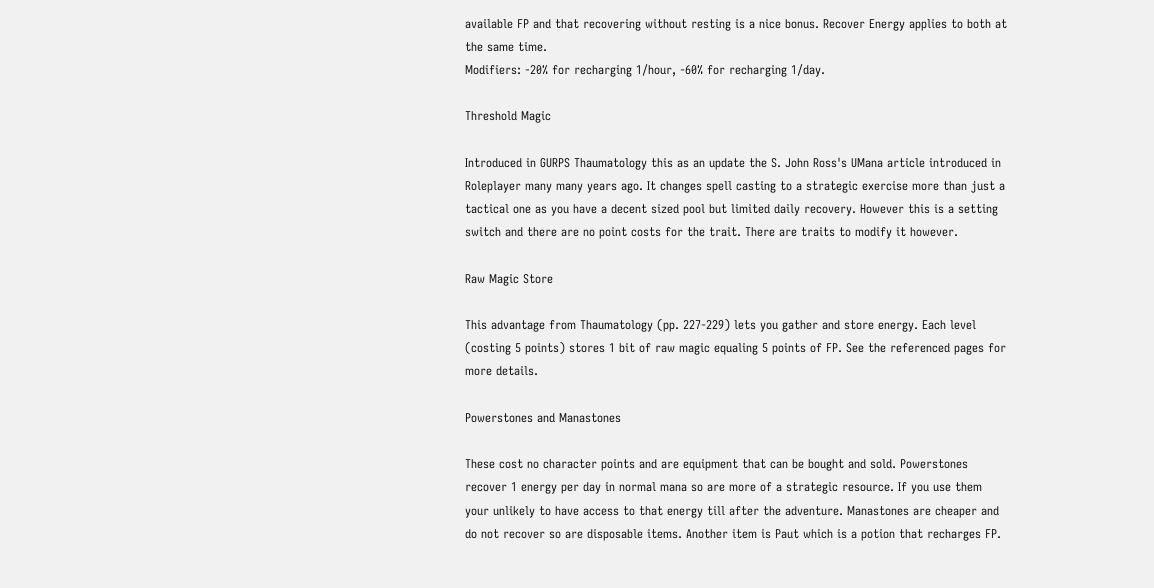available FP and that recovering without resting is a nice bonus. Recover Energy applies to both at the same time.
Modifiers: -20% for recharging 1/hour, -60% for recharging 1/day.

Threshold Magic

Introduced in GURPS Thaumatology this as an update the S. John Ross's UMana article introduced in Roleplayer many many years ago. It changes spell casting to a strategic exercise more than just a tactical one as you have a decent sized pool but limited daily recovery. However this is a setting switch and there are no point costs for the trait. There are traits to modify it however.

Raw Magic Store

This advantage from Thaumatology (pp. 227-229) lets you gather and store energy. Each level (costing 5 points) stores 1 bit of raw magic equaling 5 points of FP. See the referenced pages for more details.

Powerstones and Manastones

These cost no character points and are equipment that can be bought and sold. Powerstones recover 1 energy per day in normal mana so are more of a strategic resource. If you use them your unlikely to have access to that energy till after the adventure. Manastones are cheaper and do not recover so are disposable items. Another item is Paut which is a potion that recharges FP.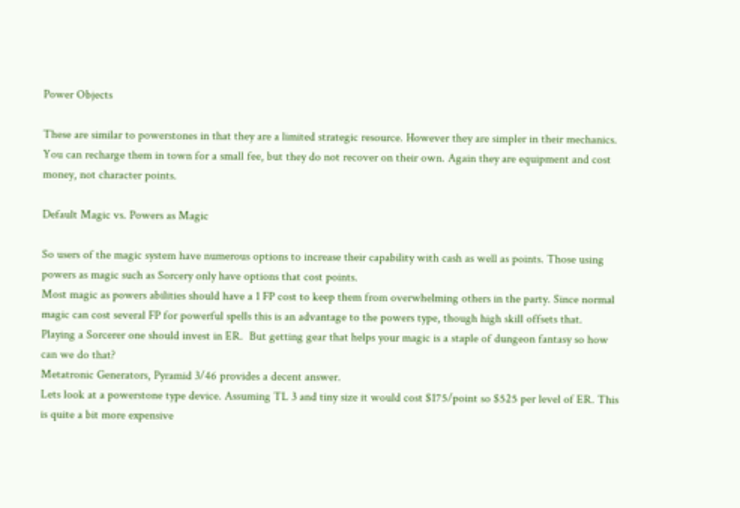Power Objects

These are similar to powerstones in that they are a limited strategic resource. However they are simpler in their mechanics. You can recharge them in town for a small fee, but they do not recover on their own. Again they are equipment and cost money, not character points.

Default Magic vs. Powers as Magic

So users of the magic system have numerous options to increase their capability with cash as well as points. Those using powers as magic such as Sorcery only have options that cost points.
Most magic as powers abilities should have a 1 FP cost to keep them from overwhelming others in the party. Since normal magic can cost several FP for powerful spells this is an advantage to the powers type, though high skill offsets that.
Playing a Sorcerer one should invest in ER.  But getting gear that helps your magic is a staple of dungeon fantasy so how can we do that?
Metatronic Generators, Pyramid 3/46 provides a decent answer.
Lets look at a powerstone type device. Assuming TL 3 and tiny size it would cost $175/point so $525 per level of ER. This is quite a bit more expensive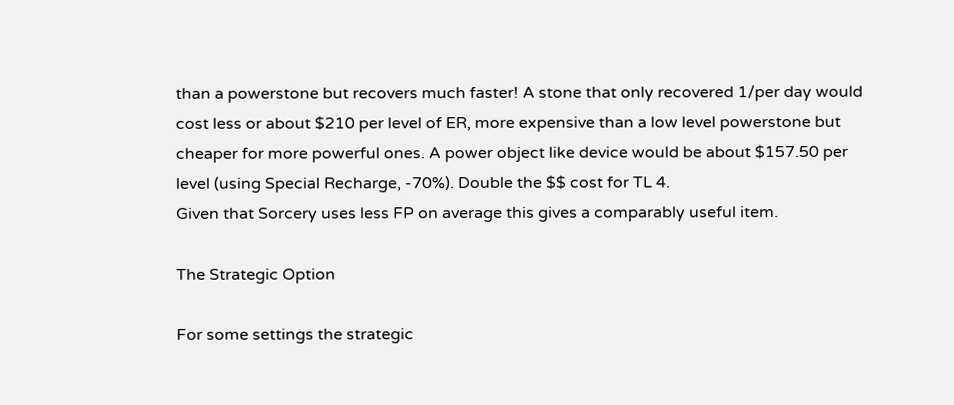than a powerstone but recovers much faster! A stone that only recovered 1/per day would cost less or about $210 per level of ER, more expensive than a low level powerstone but cheaper for more powerful ones. A power object like device would be about $157.50 per level (using Special Recharge, -70%). Double the $$ cost for TL 4.
Given that Sorcery uses less FP on average this gives a comparably useful item.

The Strategic Option

For some settings the strategic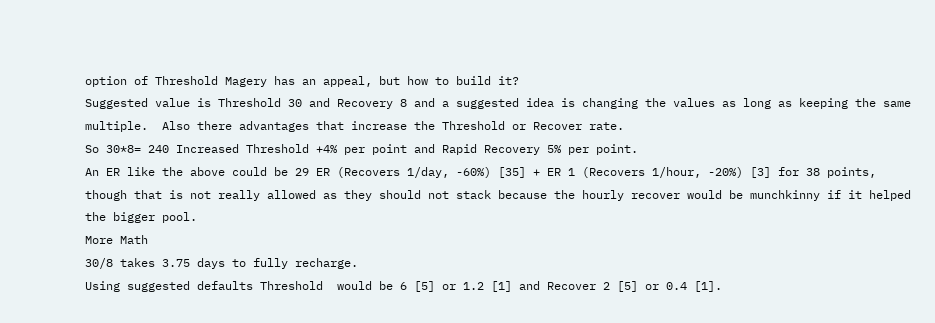option of Threshold Magery has an appeal, but how to build it?
Suggested value is Threshold 30 and Recovery 8 and a suggested idea is changing the values as long as keeping the same multiple.  Also there advantages that increase the Threshold or Recover rate.
So 30*8= 240 Increased Threshold +4% per point and Rapid Recovery 5% per point.
An ER like the above could be 29 ER (Recovers 1/day, -60%) [35] + ER 1 (Recovers 1/hour, -20%) [3] for 38 points, though that is not really allowed as they should not stack because the hourly recover would be munchkinny if it helped the bigger pool.
More Math
30/8 takes 3.75 days to fully recharge.
Using suggested defaults Threshold  would be 6 [5] or 1.2 [1] and Recover 2 [5] or 0.4 [1].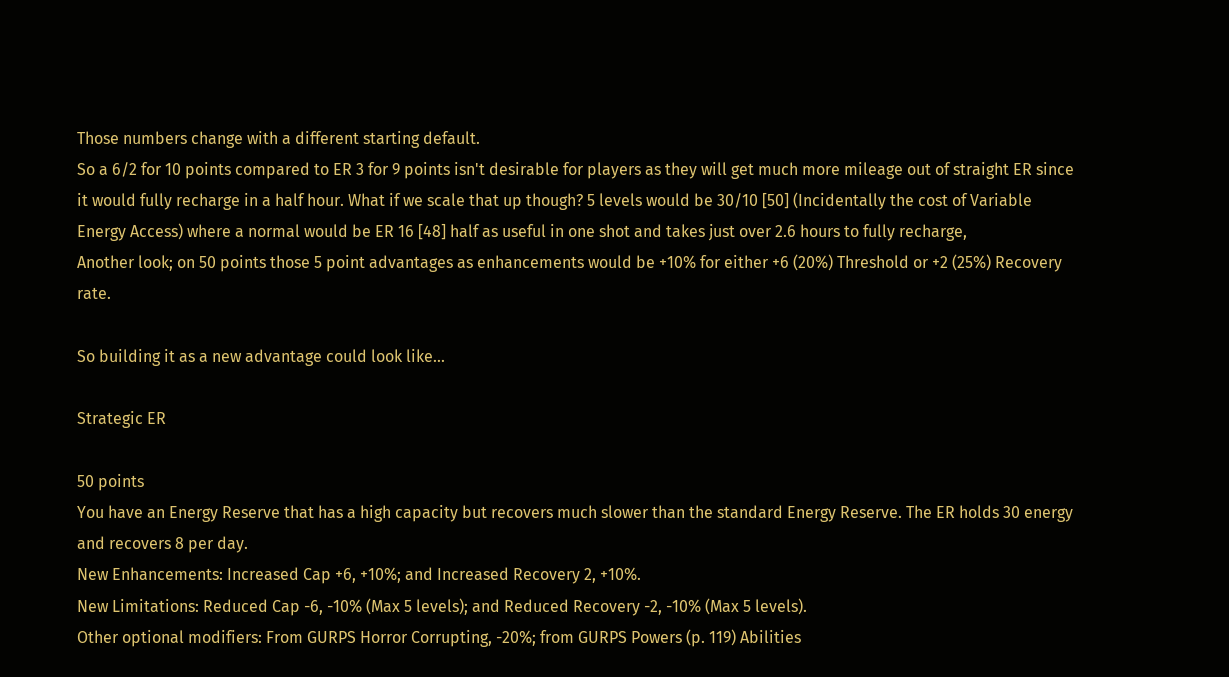Those numbers change with a different starting default.
So a 6/2 for 10 points compared to ER 3 for 9 points isn't desirable for players as they will get much more mileage out of straight ER since it would fully recharge in a half hour. What if we scale that up though? 5 levels would be 30/10 [50] (Incidentally the cost of Variable Energy Access) where a normal would be ER 16 [48] half as useful in one shot and takes just over 2.6 hours to fully recharge,
Another look; on 50 points those 5 point advantages as enhancements would be +10% for either +6 (20%) Threshold or +2 (25%) Recovery rate.

So building it as a new advantage could look like...

Strategic ER

50 points
You have an Energy Reserve that has a high capacity but recovers much slower than the standard Energy Reserve. The ER holds 30 energy and recovers 8 per day.
New Enhancements: Increased Cap +6, +10%; and Increased Recovery 2, +10%.
New Limitations: Reduced Cap -6, -10% (Max 5 levels); and Reduced Recovery -2, -10% (Max 5 levels).
Other optional modifiers: From GURPS Horror Corrupting, -20%; from GURPS Powers (p. 119) Abilities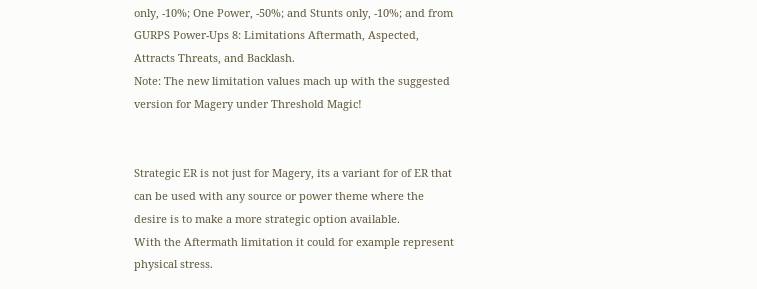only, -10%; One Power, -50%; and Stunts only, -10%; and from GURPS Power-Ups 8: Limitations Aftermath, Aspected, Attracts Threats, and Backlash.
Note: The new limitation values mach up with the suggested version for Magery under Threshold Magic!


Strategic ER is not just for Magery, its a variant for of ER that can be used with any source or power theme where the desire is to make a more strategic option available.
With the Aftermath limitation it could for example represent physical stress.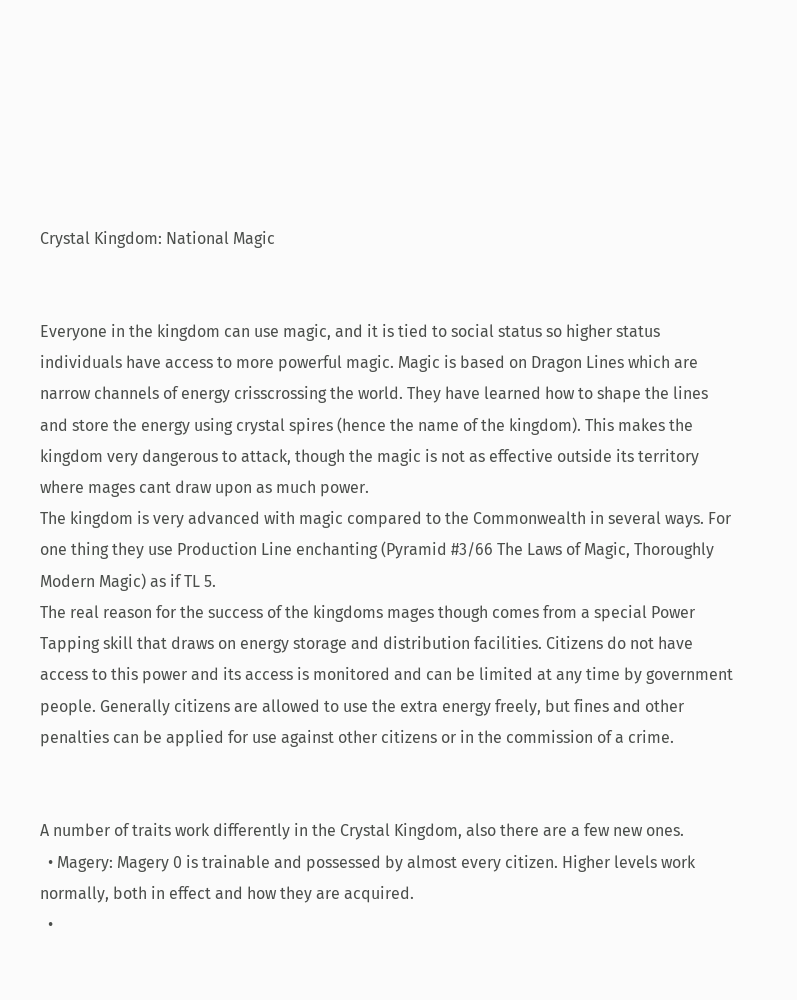Crystal Kingdom: National Magic


Everyone in the kingdom can use magic, and it is tied to social status so higher status individuals have access to more powerful magic. Magic is based on Dragon Lines which are narrow channels of energy crisscrossing the world. They have learned how to shape the lines and store the energy using crystal spires (hence the name of the kingdom). This makes the kingdom very dangerous to attack, though the magic is not as effective outside its territory where mages cant draw upon as much power.
The kingdom is very advanced with magic compared to the Commonwealth in several ways. For one thing they use Production Line enchanting (Pyramid #3/66 The Laws of Magic, Thoroughly Modern Magic) as if TL 5.
The real reason for the success of the kingdoms mages though comes from a special Power Tapping skill that draws on energy storage and distribution facilities. Citizens do not have access to this power and its access is monitored and can be limited at any time by government people. Generally citizens are allowed to use the extra energy freely, but fines and other penalties can be applied for use against other citizens or in the commission of a crime.


A number of traits work differently in the Crystal Kingdom, also there are a few new ones.
  • Magery: Magery 0 is trainable and possessed by almost every citizen. Higher levels work normally, both in effect and how they are acquired.
  •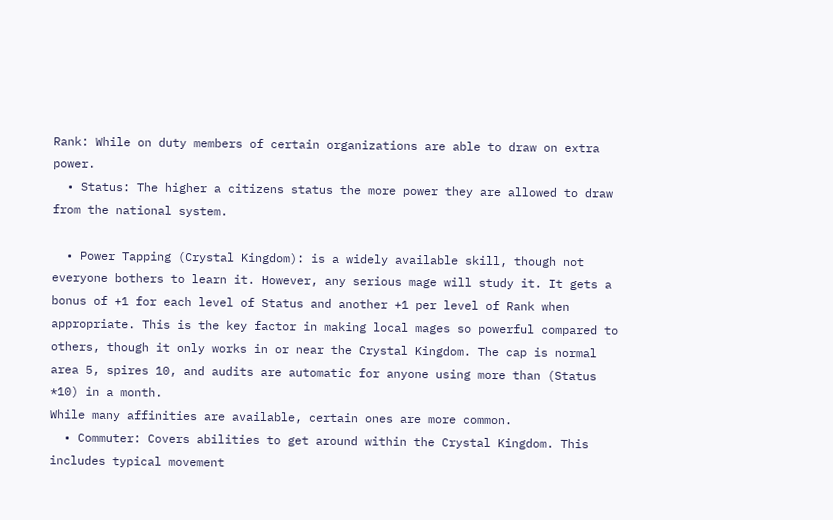Rank: While on duty members of certain organizations are able to draw on extra power.
  • Status: The higher a citizens status the more power they are allowed to draw from the national system.

  • Power Tapping (Crystal Kingdom): is a widely available skill, though not everyone bothers to learn it. However, any serious mage will study it. It gets a bonus of +1 for each level of Status and another +1 per level of Rank when appropriate. This is the key factor in making local mages so powerful compared to others, though it only works in or near the Crystal Kingdom. The cap is normal area 5, spires 10, and audits are automatic for anyone using more than (Status *10) in a month.
While many affinities are available, certain ones are more common.
  • Commuter: Covers abilities to get around within the Crystal Kingdom. This includes typical movement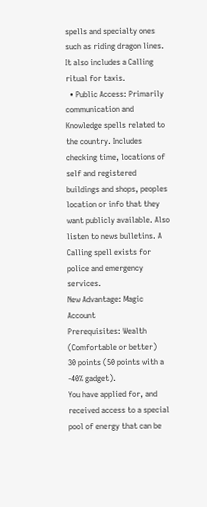spells and specialty ones such as riding dragon lines. It also includes a Calling ritual for taxis.
  • Public Access: Primarily communication and Knowledge spells related to the country. Includes checking time, locations of self and registered buildings and shops, peoples location or info that they want publicly available. Also listen to news bulletins. A Calling spell exists for police and emergency services.
New Advantage: Magic Account
Prerequisites: Wealth (Comfortable or better)
30 points (50 points with a -40% gadget).
You have applied for, and received access to a special pool of energy that can be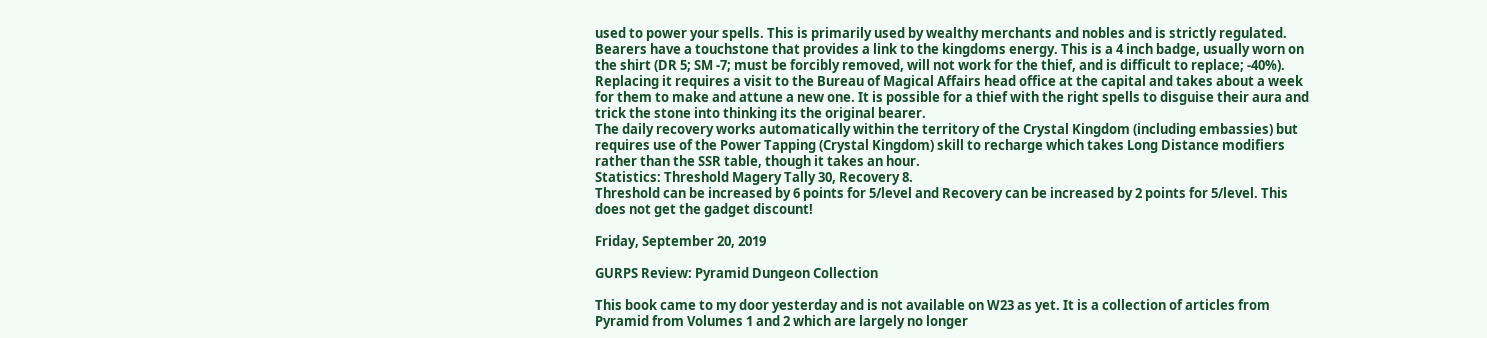used to power your spells. This is primarily used by wealthy merchants and nobles and is strictly regulated. Bearers have a touchstone that provides a link to the kingdoms energy. This is a 4 inch badge, usually worn on the shirt (DR 5; SM -7; must be forcibly removed, will not work for the thief, and is difficult to replace; -40%). Replacing it requires a visit to the Bureau of Magical Affairs head office at the capital and takes about a week for them to make and attune a new one. It is possible for a thief with the right spells to disguise their aura and trick the stone into thinking its the original bearer.
The daily recovery works automatically within the territory of the Crystal Kingdom (including embassies) but requires use of the Power Tapping (Crystal Kingdom) skill to recharge which takes Long Distance modifiers rather than the SSR table, though it takes an hour.
Statistics: Threshold Magery Tally 30, Recovery 8.
Threshold can be increased by 6 points for 5/level and Recovery can be increased by 2 points for 5/level. This does not get the gadget discount!

Friday, September 20, 2019

GURPS Review: Pyramid Dungeon Collection

This book came to my door yesterday and is not available on W23 as yet. It is a collection of articles from Pyramid from Volumes 1 and 2 which are largely no longer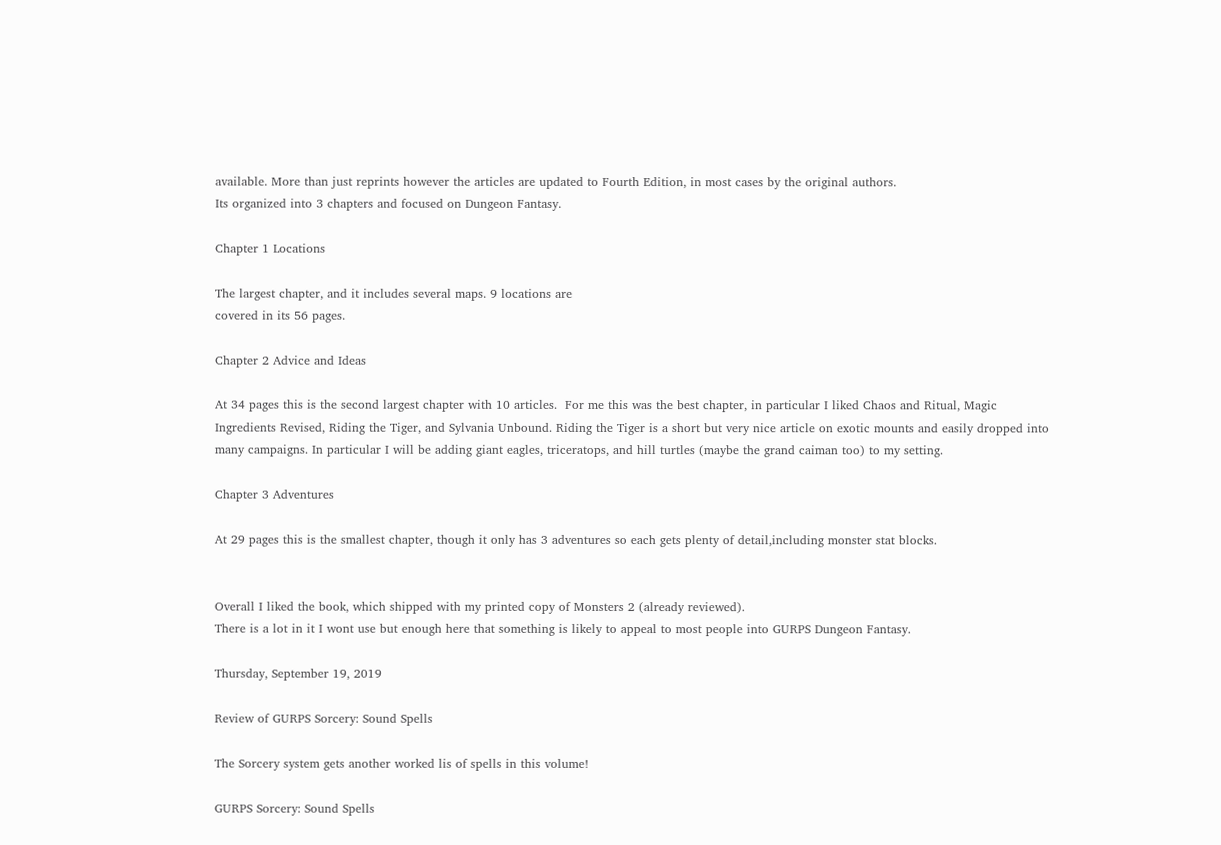available. More than just reprints however the articles are updated to Fourth Edition, in most cases by the original authors.
Its organized into 3 chapters and focused on Dungeon Fantasy.

Chapter 1 Locations

The largest chapter, and it includes several maps. 9 locations are
covered in its 56 pages.

Chapter 2 Advice and Ideas

At 34 pages this is the second largest chapter with 10 articles.  For me this was the best chapter, in particular I liked Chaos and Ritual, Magic Ingredients Revised, Riding the Tiger, and Sylvania Unbound. Riding the Tiger is a short but very nice article on exotic mounts and easily dropped into many campaigns. In particular I will be adding giant eagles, triceratops, and hill turtles (maybe the grand caiman too) to my setting.

Chapter 3 Adventures

At 29 pages this is the smallest chapter, though it only has 3 adventures so each gets plenty of detail,including monster stat blocks.


Overall I liked the book, which shipped with my printed copy of Monsters 2 (already reviewed).
There is a lot in it I wont use but enough here that something is likely to appeal to most people into GURPS Dungeon Fantasy.

Thursday, September 19, 2019

Review of GURPS Sorcery: Sound Spells

The Sorcery system gets another worked lis of spells in this volume!

GURPS Sorcery: Sound Spells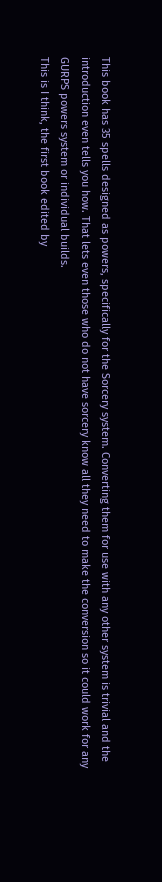This book has 35 spells designed as powers, specifically for the Sorcery system. Converting them for use with any other system is trivial and the introduction even tells you how. That lets even those who do not have sorcery know all they need to make the conversion so it could work for any GURPS powers system or individual builds.
This is I think, the first book edited by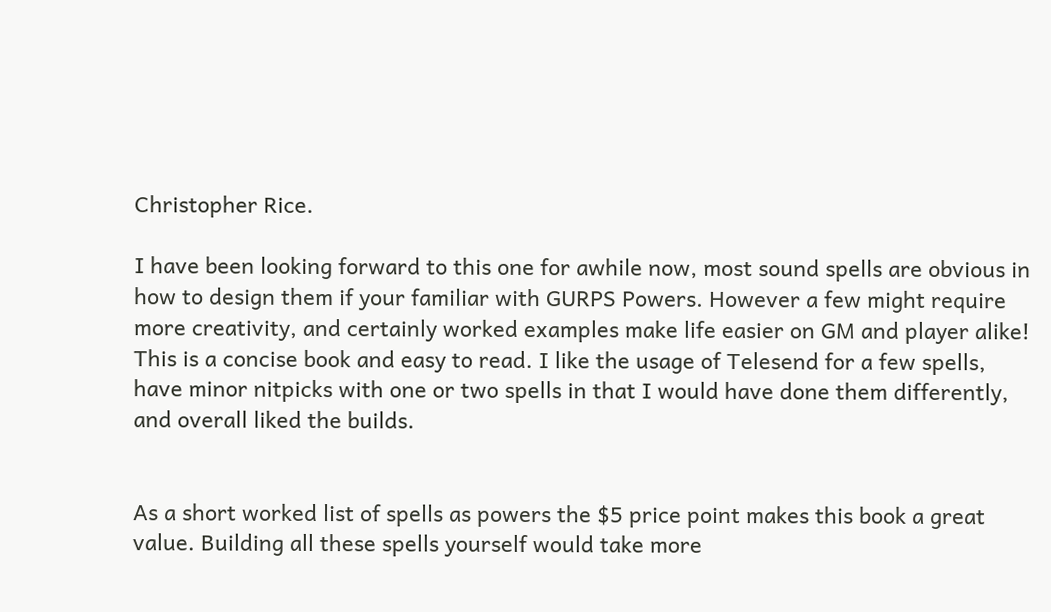Christopher Rice.

I have been looking forward to this one for awhile now, most sound spells are obvious in how to design them if your familiar with GURPS Powers. However a few might require more creativity, and certainly worked examples make life easier on GM and player alike!
This is a concise book and easy to read. I like the usage of Telesend for a few spells, have minor nitpicks with one or two spells in that I would have done them differently, and overall liked the builds.


As a short worked list of spells as powers the $5 price point makes this book a great value. Building all these spells yourself would take more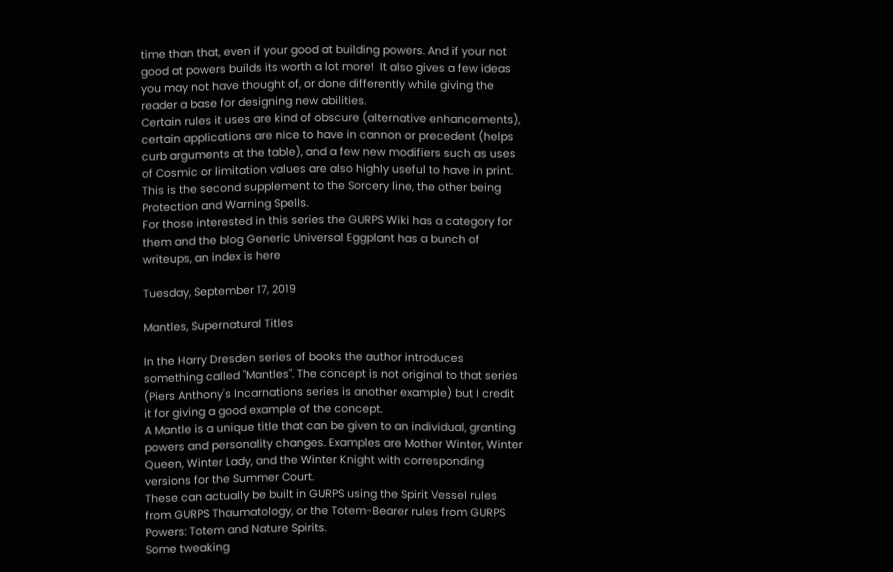time than that, even if your good at building powers. And if your not good at powers builds its worth a lot more!  It also gives a few ideas you may not have thought of, or done differently while giving the reader a base for designing new abilities.
Certain rules it uses are kind of obscure (alternative enhancements), certain applications are nice to have in cannon or precedent (helps curb arguments at the table), and a few new modifiers such as uses of Cosmic or limitation values are also highly useful to have in print.
This is the second supplement to the Sorcery line, the other being Protection and Warning Spells.
For those interested in this series the GURPS Wiki has a category for them and the blog Generic Universal Eggplant has a bunch of writeups, an index is here

Tuesday, September 17, 2019

Mantles, Supernatural Titles

In the Harry Dresden series of books the author introduces something called "Mantles". The concept is not original to that series (Piers Anthony's Incarnations series is another example) but I credit it for giving a good example of the concept.
A Mantle is a unique title that can be given to an individual, granting powers and personality changes. Examples are Mother Winter, Winter Queen, Winter Lady, and the Winter Knight with corresponding versions for the Summer Court.
These can actually be built in GURPS using the Spirit Vessel rules from GURPS Thaumatology, or the Totem-Bearer rules from GURPS Powers: Totem and Nature Spirits.
Some tweaking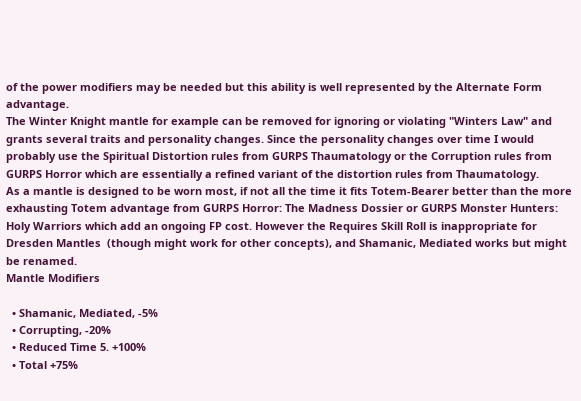of the power modifiers may be needed but this ability is well represented by the Alternate Form advantage.
The Winter Knight mantle for example can be removed for ignoring or violating "Winters Law" and grants several traits and personality changes. Since the personality changes over time I would probably use the Spiritual Distortion rules from GURPS Thaumatology or the Corruption rules from GURPS Horror which are essentially a refined variant of the distortion rules from Thaumatology.
As a mantle is designed to be worn most, if not all the time it fits Totem-Bearer better than the more exhausting Totem advantage from GURPS Horror: The Madness Dossier or GURPS Monster Hunters: Holy Warriors which add an ongoing FP cost. However the Requires Skill Roll is inappropriate for Dresden Mantles  (though might work for other concepts), and Shamanic, Mediated works but might be renamed.
Mantle Modifiers

  • Shamanic, Mediated, -5%
  • Corrupting, -20%
  • Reduced Time 5. +100%
  • Total +75%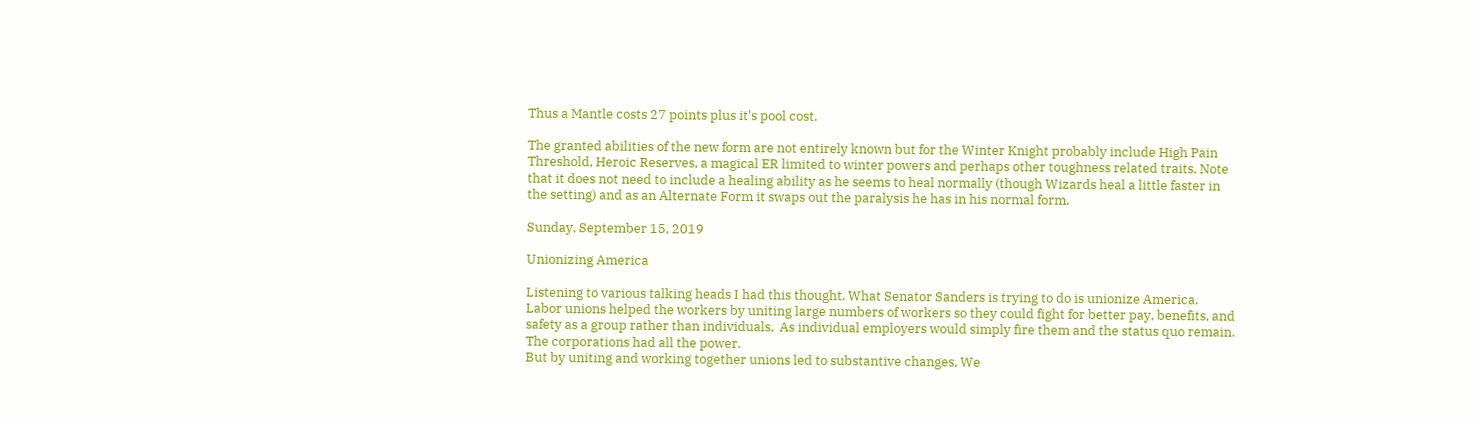Thus a Mantle costs 27 points plus it's pool cost.

The granted abilities of the new form are not entirely known but for the Winter Knight probably include High Pain Threshold, Heroic Reserves, a magical ER limited to winter powers and perhaps other toughness related traits. Note that it does not need to include a healing ability as he seems to heal normally (though Wizards heal a little faster in the setting) and as an Alternate Form it swaps out the paralysis he has in his normal form.

Sunday, September 15, 2019

Unionizing America

Listening to various talking heads I had this thought. What Senator Sanders is trying to do is unionize America.
Labor unions helped the workers by uniting large numbers of workers so they could fight for better pay, benefits, and safety as a group rather than individuals,  As individual employers would simply fire them and the status quo remain. The corporations had all the power.
But by uniting and working together unions led to substantive changes, We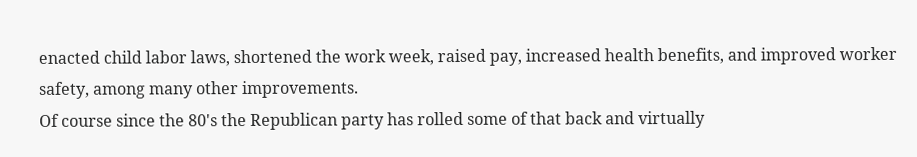enacted child labor laws, shortened the work week, raised pay, increased health benefits, and improved worker safety, among many other improvements.
Of course since the 80's the Republican party has rolled some of that back and virtually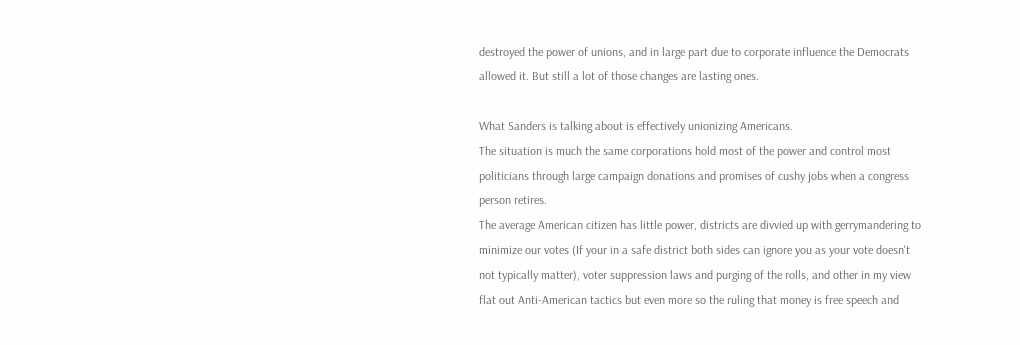destroyed the power of unions, and in large part due to corporate influence the Democrats allowed it. But still a lot of those changes are lasting ones.

What Sanders is talking about is effectively unionizing Americans.
The situation is much the same corporations hold most of the power and control most politicians through large campaign donations and promises of cushy jobs when a congress person retires.
The average American citizen has little power, districts are divvied up with gerrymandering to minimize our votes (If your in a safe district both sides can ignore you as your vote doesn't not typically matter), voter suppression laws and purging of the rolls, and other in my view flat out Anti-American tactics but even more so the ruling that money is free speech and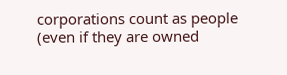corporations count as people (even if they are owned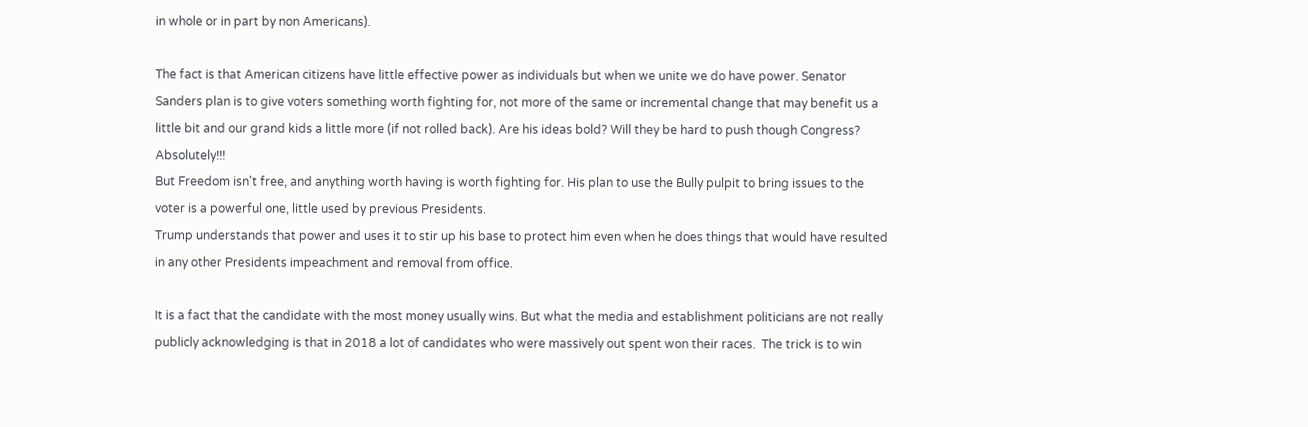in whole or in part by non Americans).

The fact is that American citizens have little effective power as individuals but when we unite we do have power. Senator Sanders plan is to give voters something worth fighting for, not more of the same or incremental change that may benefit us a little bit and our grand kids a little more (if not rolled back). Are his ideas bold? Will they be hard to push though Congress? Absolutely!!!
But Freedom isn't free, and anything worth having is worth fighting for. His plan to use the Bully pulpit to bring issues to the voter is a powerful one, little used by previous Presidents.
Trump understands that power and uses it to stir up his base to protect him even when he does things that would have resulted in any other Presidents impeachment and removal from office.

It is a fact that the candidate with the most money usually wins. But what the media and establishment politicians are not really publicly acknowledging is that in 2018 a lot of candidates who were massively out spent won their races.  The trick is to win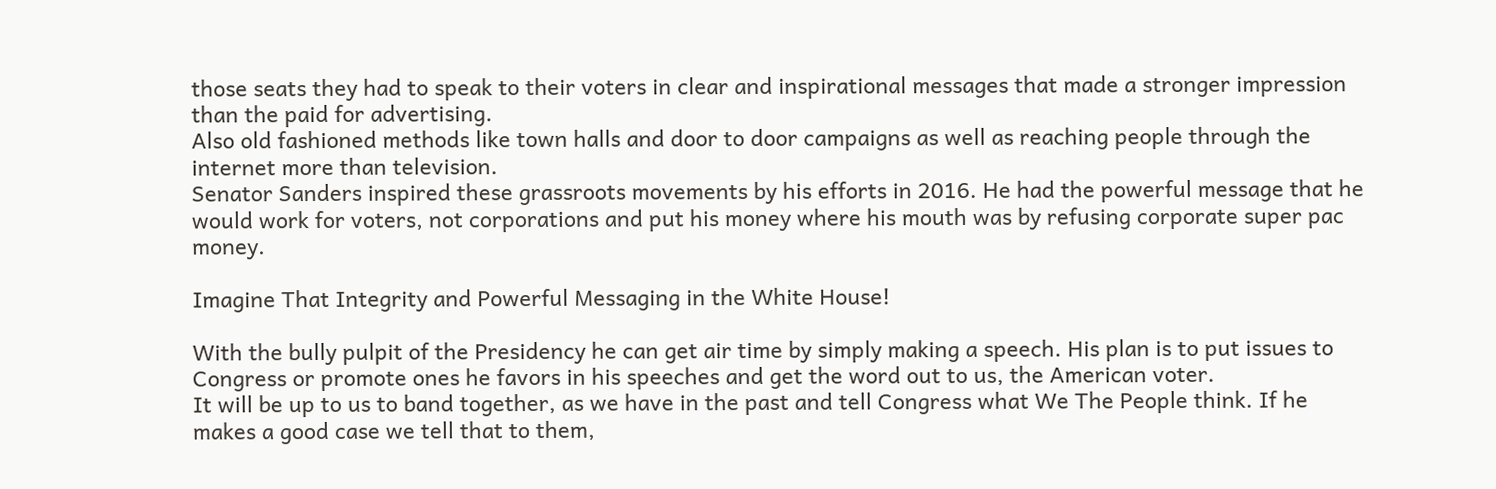those seats they had to speak to their voters in clear and inspirational messages that made a stronger impression than the paid for advertising.
Also old fashioned methods like town halls and door to door campaigns as well as reaching people through the internet more than television.
Senator Sanders inspired these grassroots movements by his efforts in 2016. He had the powerful message that he would work for voters, not corporations and put his money where his mouth was by refusing corporate super pac money.

Imagine That Integrity and Powerful Messaging in the White House!

With the bully pulpit of the Presidency he can get air time by simply making a speech. His plan is to put issues to Congress or promote ones he favors in his speeches and get the word out to us, the American voter.
It will be up to us to band together, as we have in the past and tell Congress what We The People think. If he makes a good case we tell that to them,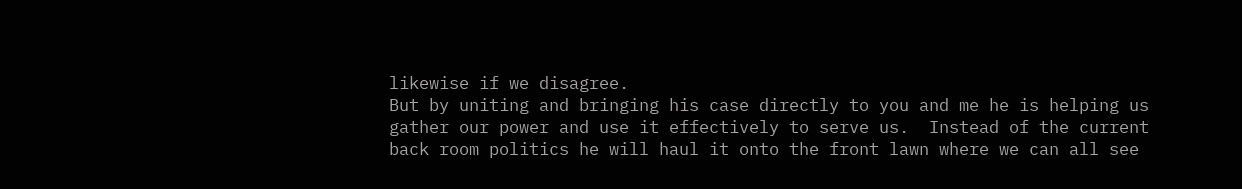likewise if we disagree.
But by uniting and bringing his case directly to you and me he is helping us gather our power and use it effectively to serve us.  Instead of the current back room politics he will haul it onto the front lawn where we can all see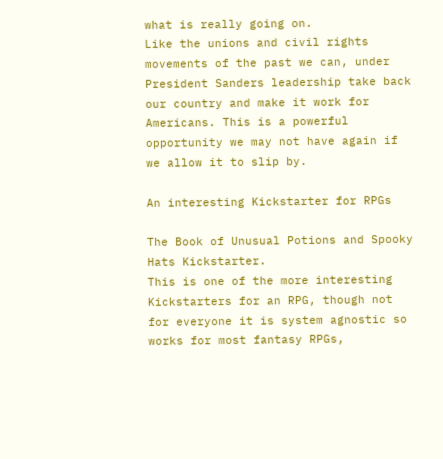what is really going on.
Like the unions and civil rights movements of the past we can, under President Sanders leadership take back our country and make it work for Americans. This is a powerful opportunity we may not have again if we allow it to slip by.

An interesting Kickstarter for RPGs

The Book of Unusual Potions and Spooky Hats Kickstarter.
This is one of the more interesting Kickstarters for an RPG, though not for everyone it is system agnostic so works for most fantasy RPGs,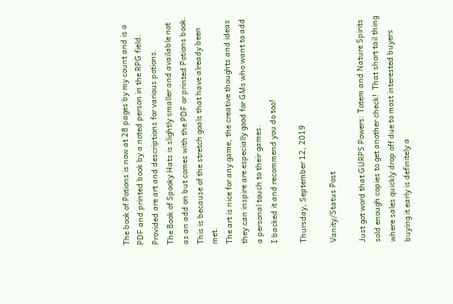The book of Potions is now at 28 pages by my count and is a PDF and printed book by a noted person in the RPG field. Provided are art and descriptions for various potions.
The Book of Spooky Hats is slightly smaller and available not as an add on but comes with the PDF or printed Potions book.
This is because of the stretch goals that have already been met.
The art is nice for any game, the creative thoughts and ideas they can inspire are especially good for GMs who want to add a personal touch to their games.
I backed it and recommend you do too!

Thursday, September 12, 2019

Vanity/Status Post

Just got word that GURPS Powers: Totem and Nature Spirits sold enough copies to get another check!  That short tail thing where sales quickly drop off due to most interested buyers buying it early is definitely a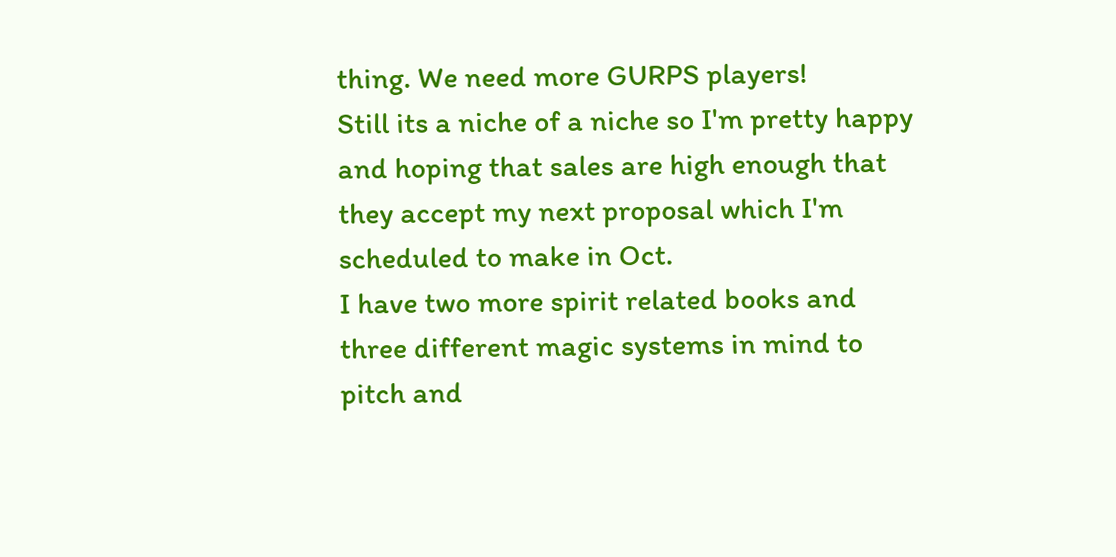thing. We need more GURPS players!
Still its a niche of a niche so I'm pretty happy and hoping that sales are high enough that they accept my next proposal which I'm scheduled to make in Oct.
I have two more spirit related books and three different magic systems in mind to pitch and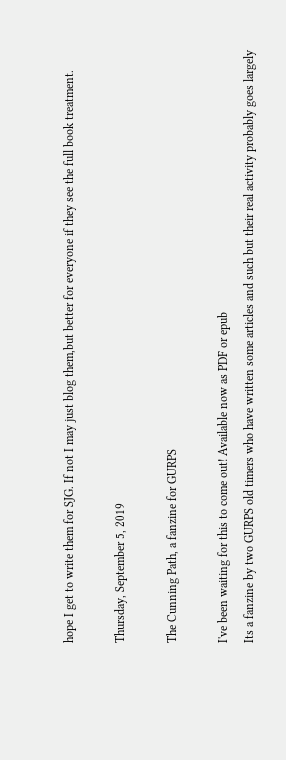hope I get to write them for SJG. If not I may just blog them,but better for everyone if they see the full book treatment.

Thursday, September 5, 2019

The Cunning Path, a fanzine for GURPS

I've been waiting for this to come out! Available now as PDF or epub
Its a fanzine by two GURPS old timers who have written some articles and such but their real activity probably goes largely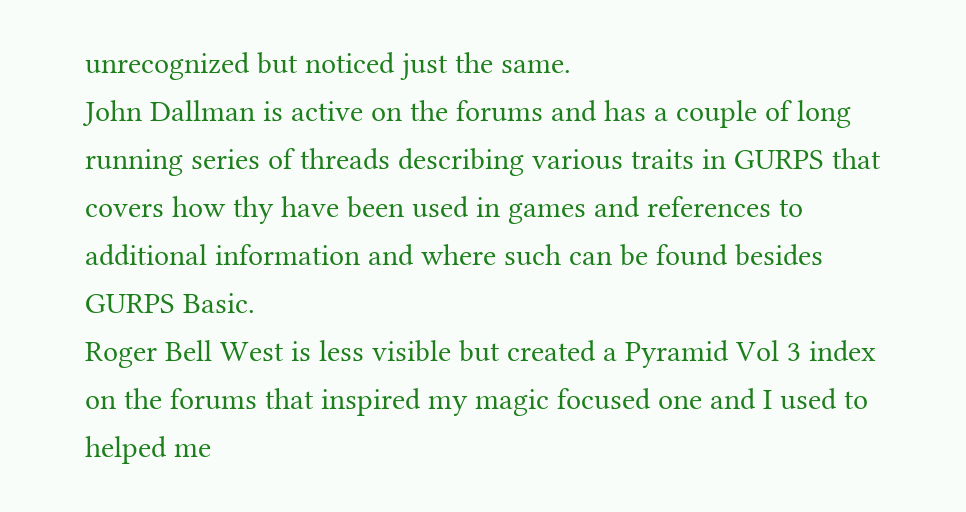unrecognized but noticed just the same.
John Dallman is active on the forums and has a couple of long running series of threads describing various traits in GURPS that covers how thy have been used in games and references to additional information and where such can be found besides GURPS Basic.
Roger Bell West is less visible but created a Pyramid Vol 3 index on the forums that inspired my magic focused one and I used to helped me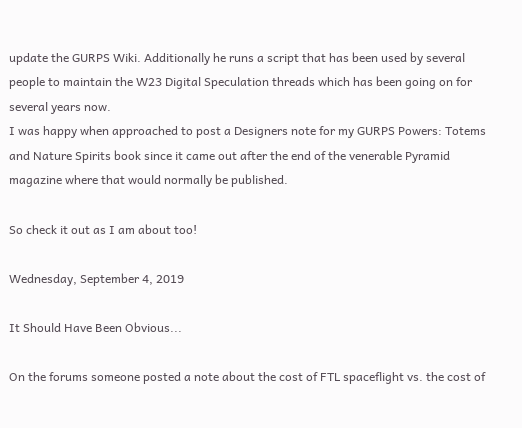update the GURPS Wiki. Additionally he runs a script that has been used by several people to maintain the W23 Digital Speculation threads which has been going on for several years now.
I was happy when approached to post a Designers note for my GURPS Powers: Totems and Nature Spirits book since it came out after the end of the venerable Pyramid magazine where that would normally be published.

So check it out as I am about too!

Wednesday, September 4, 2019

It Should Have Been Obvious...

On the forums someone posted a note about the cost of FTL spaceflight vs. the cost of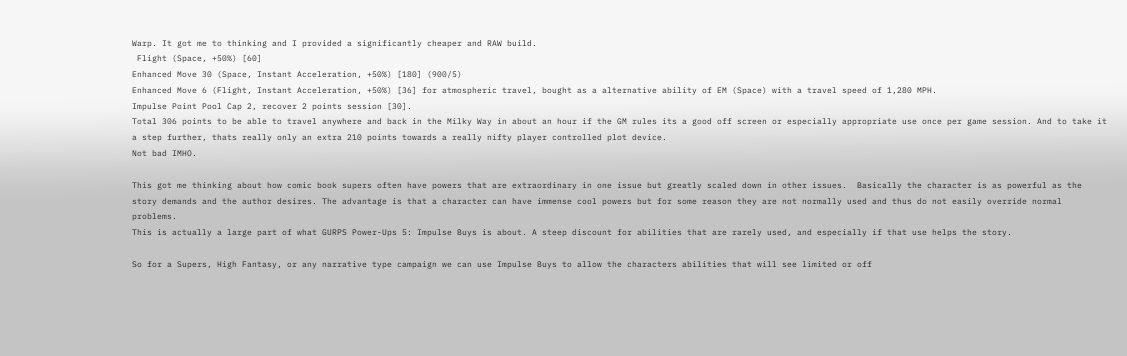Warp. It got me to thinking and I provided a significantly cheaper and RAW build.
 Flight (Space, +50%) [60]
Enhanced Move 30 (Space, Instant Acceleration, +50%) [180] (900/5)
Enhanced Move 6 (Flight, Instant Acceleration, +50%) [36] for atmospheric travel, bought as a alternative ability of EM (Space) with a travel speed of 1,280 MPH.
Impulse Point Pool Cap 2, recover 2 points session [30].
Total 306 points to be able to travel anywhere and back in the Milky Way in about an hour if the GM rules its a good off screen or especially appropriate use once per game session. And to take it a step further, thats really only an extra 210 points towards a really nifty player controlled plot device.
Not bad IMHO.

This got me thinking about how comic book supers often have powers that are extraordinary in one issue but greatly scaled down in other issues.  Basically the character is as powerful as the story demands and the author desires. The advantage is that a character can have immense cool powers but for some reason they are not normally used and thus do not easily override normal problems.
This is actually a large part of what GURPS Power-Ups 5: Impulse Buys is about. A steep discount for abilities that are rarely used, and especially if that use helps the story.

So for a Supers, High Fantasy, or any narrative type campaign we can use Impulse Buys to allow the characters abilities that will see limited or off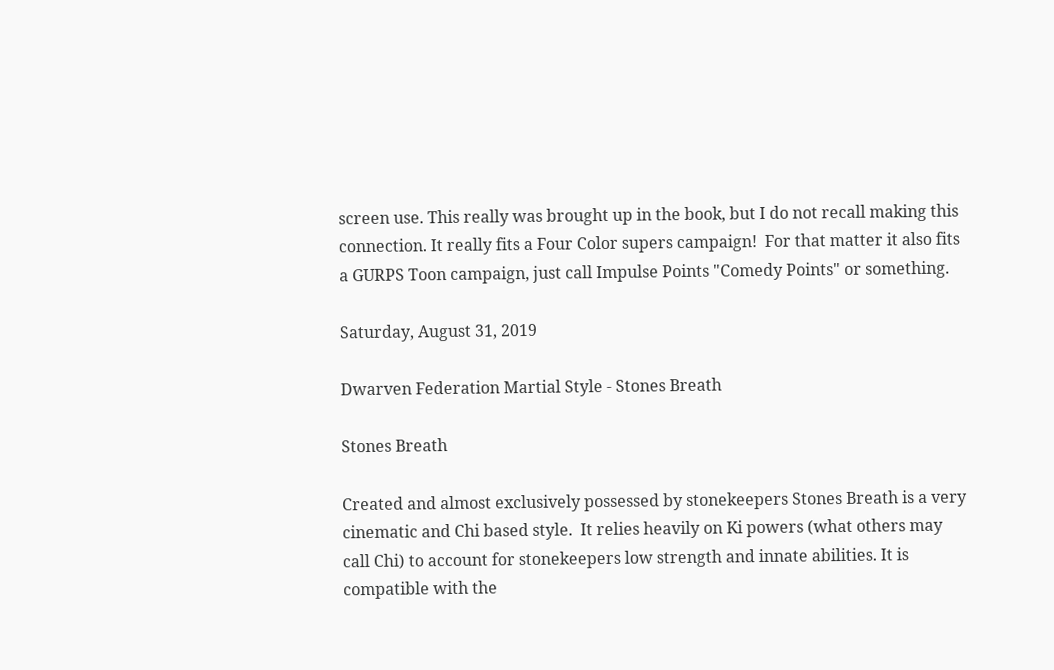screen use. This really was brought up in the book, but I do not recall making this connection. It really fits a Four Color supers campaign!  For that matter it also fits a GURPS Toon campaign, just call Impulse Points "Comedy Points" or something.

Saturday, August 31, 2019

Dwarven Federation Martial Style - Stones Breath

Stones Breath

Created and almost exclusively possessed by stonekeepers Stones Breath is a very cinematic and Chi based style.  It relies heavily on Ki powers (what others may call Chi) to account for stonekeepers low strength and innate abilities. It is compatible with the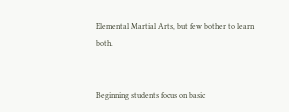Elemental Martial Arts, but few bother to learn both.


Beginning students focus on basic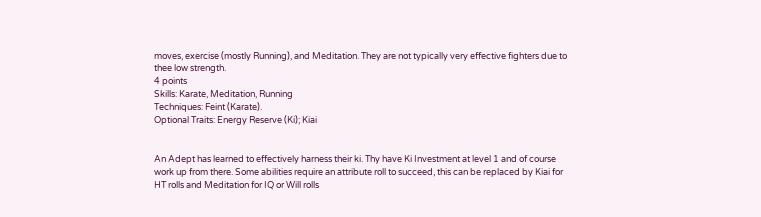moves, exercise (mostly Running), and Meditation. They are not typically very effective fighters due to thee low strength.
4 points
Skills: Karate, Meditation, Running
Techniques: Feint (Karate).
Optional Traits: Energy Reserve (Ki); Kiai


An Adept has learned to effectively harness their ki. Thy have Ki Investment at level 1 and of course work up from there. Some abilities require an attribute roll to succeed, this can be replaced by Kiai for HT rolls and Meditation for IQ or Will rolls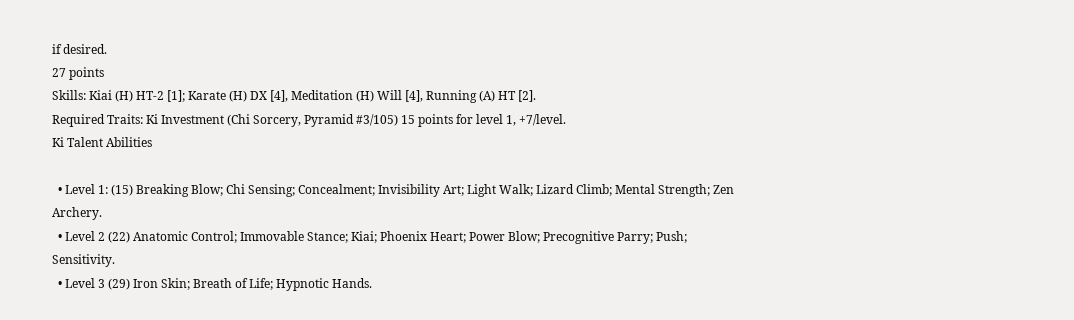if desired.
27 points
Skills: Kiai (H) HT-2 [1]; Karate (H) DX [4], Meditation (H) Will [4], Running (A) HT [2].
Required Traits: Ki Investment (Chi Sorcery, Pyramid #3/105) 15 points for level 1, +7/level.
Ki Talent Abilities

  • Level 1: (15) Breaking Blow; Chi Sensing; Concealment; Invisibility Art; Light Walk; Lizard Climb; Mental Strength; Zen Archery.
  • Level 2 (22) Anatomic Control; Immovable Stance; Kiai; Phoenix Heart; Power Blow; Precognitive Parry; Push; Sensitivity.
  • Level 3 (29) Iron Skin; Breath of Life; Hypnotic Hands.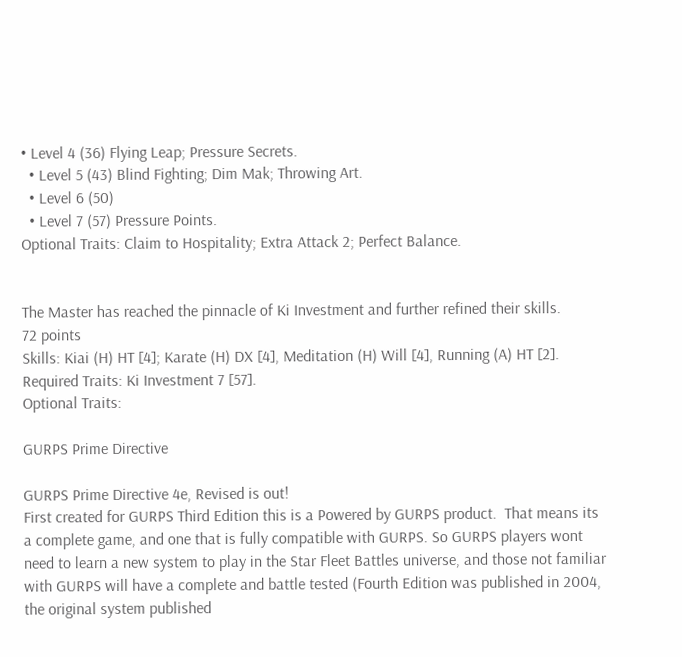• Level 4 (36) Flying Leap; Pressure Secrets.
  • Level 5 (43) Blind Fighting; Dim Mak; Throwing Art.
  • Level 6 (50)
  • Level 7 (57) Pressure Points.
Optional Traits: Claim to Hospitality; Extra Attack 2; Perfect Balance.


The Master has reached the pinnacle of Ki Investment and further refined their skills.
72 points
Skills: Kiai (H) HT [4]; Karate (H) DX [4], Meditation (H) Will [4], Running (A) HT [2].
Required Traits: Ki Investment 7 [57].
Optional Traits:

GURPS Prime Directive

GURPS Prime Directive 4e, Revised is out!
First created for GURPS Third Edition this is a Powered by GURPS product.  That means its a complete game, and one that is fully compatible with GURPS. So GURPS players wont need to learn a new system to play in the Star Fleet Battles universe, and those not familiar with GURPS will have a complete and battle tested (Fourth Edition was published in 2004, the original system published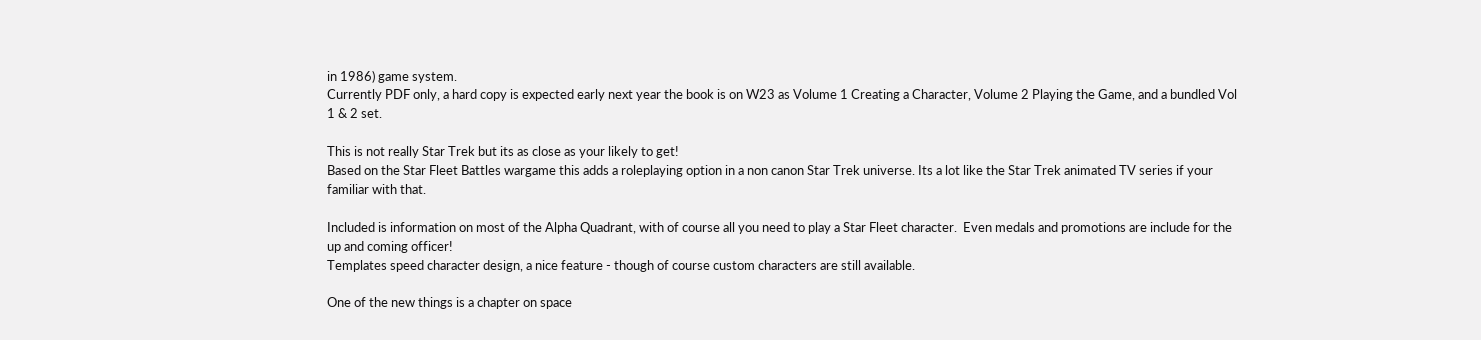in 1986) game system.
Currently PDF only, a hard copy is expected early next year the book is on W23 as Volume 1 Creating a Character, Volume 2 Playing the Game, and a bundled Vol 1 & 2 set.

This is not really Star Trek but its as close as your likely to get!
Based on the Star Fleet Battles wargame this adds a roleplaying option in a non canon Star Trek universe. Its a lot like the Star Trek animated TV series if your familiar with that.

Included is information on most of the Alpha Quadrant, with of course all you need to play a Star Fleet character.  Even medals and promotions are include for the up and coming officer!
Templates speed character design, a nice feature - though of course custom characters are still available.

One of the new things is a chapter on space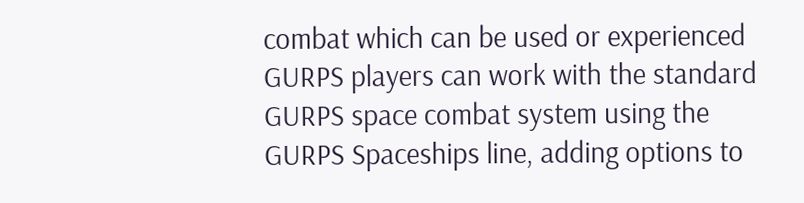combat which can be used or experienced GURPS players can work with the standard GURPS space combat system using the GURPS Spaceships line, adding options to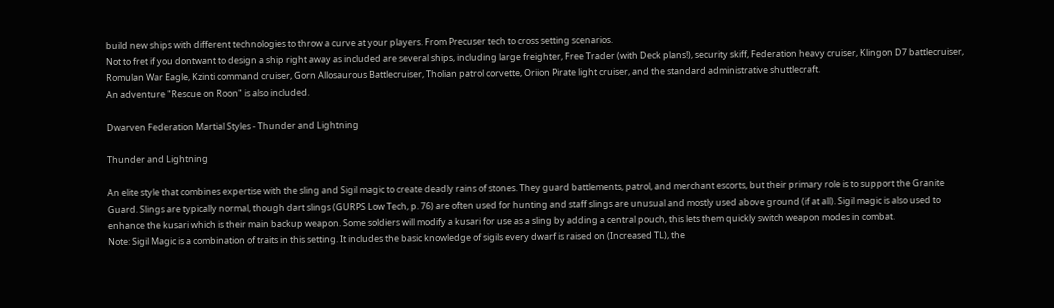build new ships with different technologies to throw a curve at your players. From Precuser tech to cross setting scenarios.
Not to fret if you dontwant to design a ship right away as included are several ships, including large freighter, Free Trader (with Deck plans!), security skiff, Federation heavy cruiser, Klingon D7 battlecruiser, Romulan War Eagle, Kzinti command cruiser, Gorn Allosaurous Battlecruiser, Tholian patrol corvette, Oriion Pirate light cruiser, and the standard administrative shuttlecraft.
An adventure "Rescue on Roon" is also included.

Dwarven Federation Martial Styles - Thunder and Lightning

Thunder and Lightning

An elite style that combines expertise with the sling and Sigil magic to create deadly rains of stones. They guard battlements, patrol, and merchant escorts, but their primary role is to support the Granite Guard. Slings are typically normal, though dart slings (GURPS Low Tech, p. 76) are often used for hunting and staff slings are unusual and mostly used above ground (if at all). Sigil magic is also used to enhance the kusari which is their main backup weapon. Some soldiers will modify a kusari for use as a sling by adding a central pouch, this lets them quickly switch weapon modes in combat.
Note: Sigil Magic is a combination of traits in this setting. It includes the basic knowledge of sigils every dwarf is raised on (Increased TL), the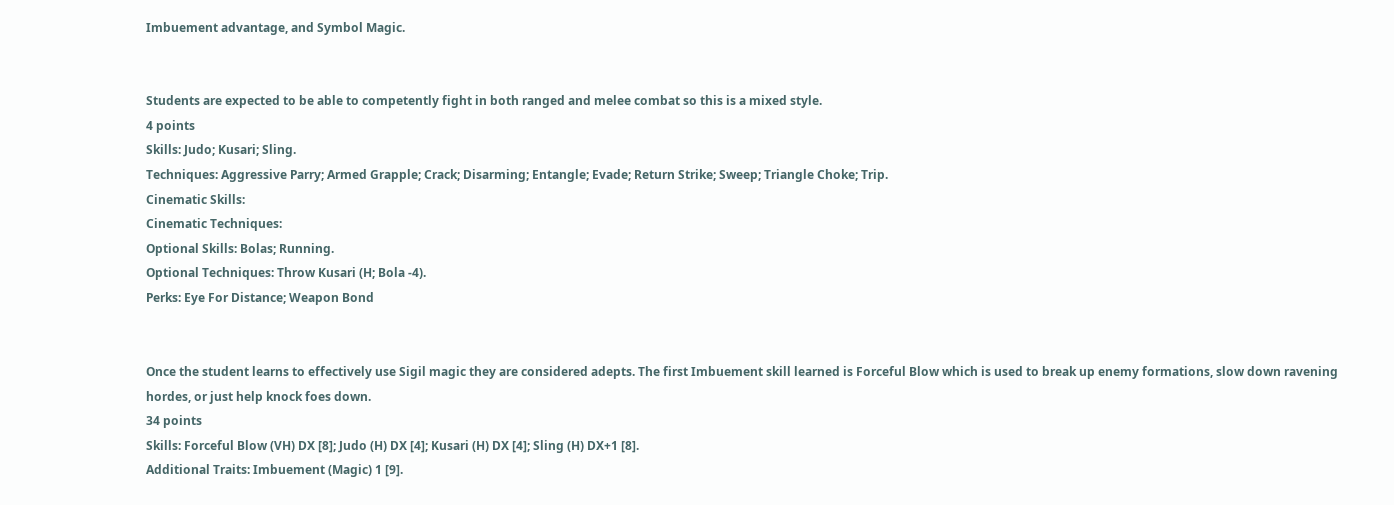Imbuement advantage, and Symbol Magic.


Students are expected to be able to competently fight in both ranged and melee combat so this is a mixed style.
4 points
Skills: Judo; Kusari; Sling.
Techniques: Aggressive Parry; Armed Grapple; Crack; Disarming; Entangle; Evade; Return Strike; Sweep; Triangle Choke; Trip.
Cinematic Skills:
Cinematic Techniques:
Optional Skills: Bolas; Running.
Optional Techniques: Throw Kusari (H; Bola -4).
Perks: Eye For Distance; Weapon Bond


Once the student learns to effectively use Sigil magic they are considered adepts. The first Imbuement skill learned is Forceful Blow which is used to break up enemy formations, slow down ravening hordes, or just help knock foes down.
34 points
Skills: Forceful Blow (VH) DX [8]; Judo (H) DX [4]; Kusari (H) DX [4]; Sling (H) DX+1 [8].
Additional Traits: Imbuement (Magic) 1 [9].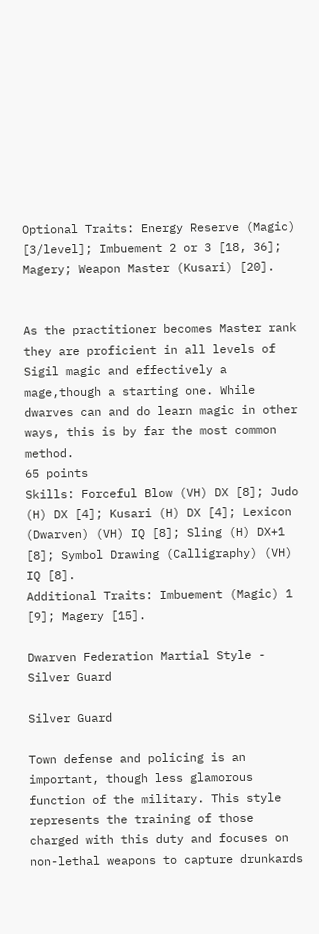Optional Traits: Energy Reserve (Magic) [3/level]; Imbuement 2 or 3 [18, 36]; Magery; Weapon Master (Kusari) [20].


As the practitioner becomes Master rank they are proficient in all levels of Sigil magic and effectively a mage,though a starting one. While dwarves can and do learn magic in other ways, this is by far the most common method.
65 points
Skills: Forceful Blow (VH) DX [8]; Judo (H) DX [4]; Kusari (H) DX [4]; Lexicon (Dwarven) (VH) IQ [8]; Sling (H) DX+1 [8]; Symbol Drawing (Calligraphy) (VH) IQ [8].
Additional Traits: Imbuement (Magic) 1 [9]; Magery [15].

Dwarven Federation Martial Style - Silver Guard

Silver Guard

Town defense and policing is an important, though less glamorous function of the military. This style represents the training of those charged with this duty and focuses on non-lethal weapons to capture drunkards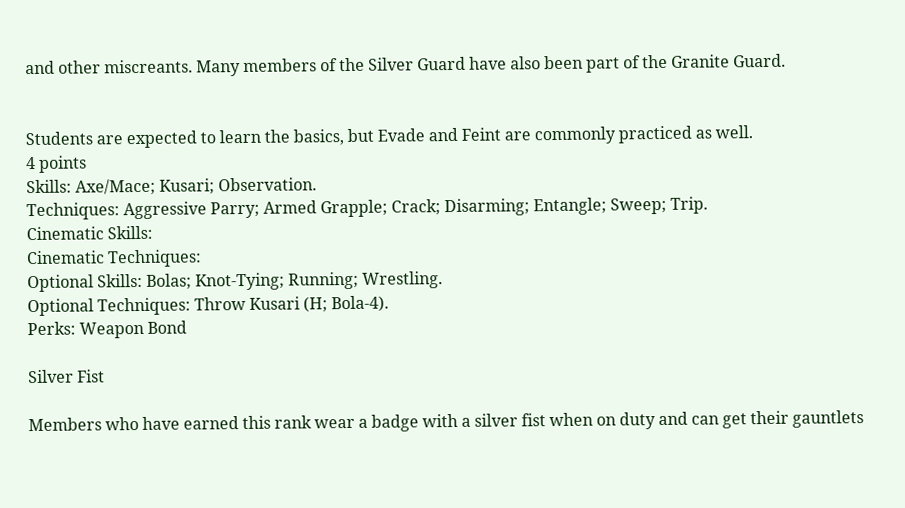and other miscreants. Many members of the Silver Guard have also been part of the Granite Guard.


Students are expected to learn the basics, but Evade and Feint are commonly practiced as well.
4 points
Skills: Axe/Mace; Kusari; Observation.
Techniques: Aggressive Parry; Armed Grapple; Crack; Disarming; Entangle; Sweep; Trip.
Cinematic Skills:
Cinematic Techniques:
Optional Skills: Bolas; Knot-Tying; Running; Wrestling.
Optional Techniques: Throw Kusari (H; Bola-4).
Perks: Weapon Bond

Silver Fist

Members who have earned this rank wear a badge with a silver fist when on duty and can get their gauntlets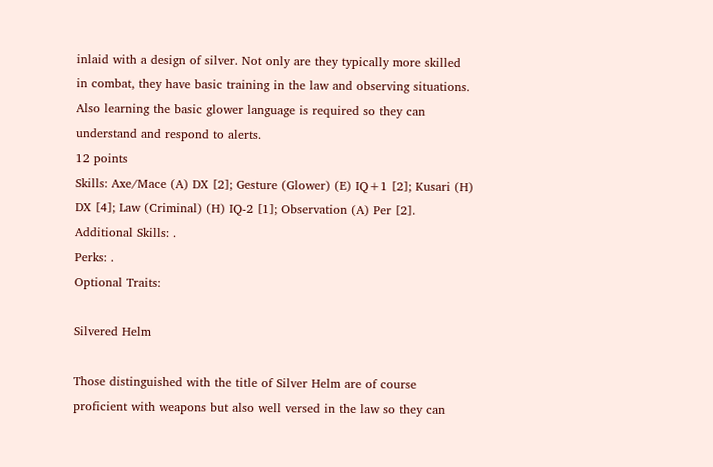inlaid with a design of silver. Not only are they typically more skilled in combat, they have basic training in the law and observing situations. Also learning the basic glower language is required so they can understand and respond to alerts.
12 points
Skills: Axe/Mace (A) DX [2]; Gesture (Glower) (E) IQ+1 [2]; Kusari (H) DX [4]; Law (Criminal) (H) IQ-2 [1]; Observation (A) Per [2].
Additional Skills: .
Perks: .
Optional Traits:

Silvered Helm

Those distinguished with the title of Silver Helm are of course proficient with weapons but also well versed in the law so they can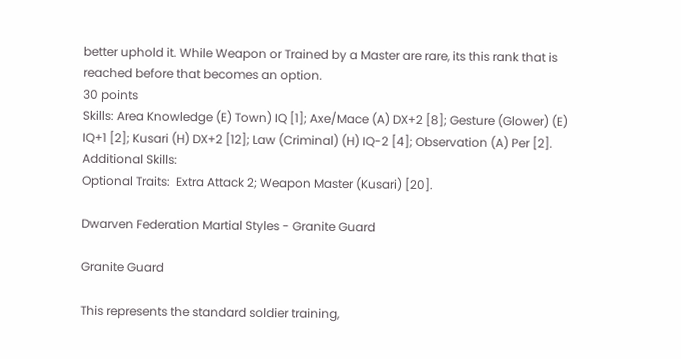better uphold it. While Weapon or Trained by a Master are rare, its this rank that is reached before that becomes an option.
30 points
Skills: Area Knowledge (E) Town) IQ [1]; Axe/Mace (A) DX+2 [8]; Gesture (Glower) (E) IQ+1 [2]; Kusari (H) DX+2 [12]; Law (Criminal) (H) IQ-2 [4]; Observation (A) Per [2].
Additional Skills:
Optional Traits:  Extra Attack 2; Weapon Master (Kusari) [20].

Dwarven Federation Martial Styles - Granite Guard

Granite Guard

This represents the standard soldier training,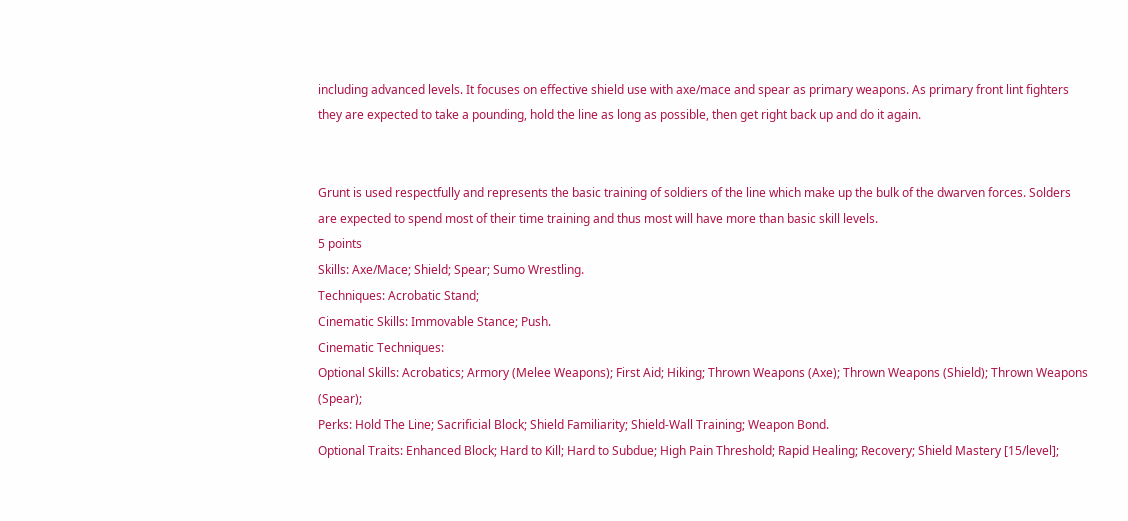including advanced levels. It focuses on effective shield use with axe/mace and spear as primary weapons. As primary front lint fighters they are expected to take a pounding, hold the line as long as possible, then get right back up and do it again.


Grunt is used respectfully and represents the basic training of soldiers of the line which make up the bulk of the dwarven forces. Solders are expected to spend most of their time training and thus most will have more than basic skill levels.
5 points
Skills: Axe/Mace; Shield; Spear; Sumo Wrestling.
Techniques: Acrobatic Stand;
Cinematic Skills: Immovable Stance; Push.
Cinematic Techniques:
Optional Skills: Acrobatics; Armory (Melee Weapons); First Aid; Hiking; Thrown Weapons (Axe); Thrown Weapons (Shield); Thrown Weapons (Spear);
Perks: Hold The Line; Sacrificial Block; Shield Familiarity; Shield-Wall Training; Weapon Bond.
Optional Traits: Enhanced Block; Hard to Kill; Hard to Subdue; High Pain Threshold; Rapid Healing; Recovery; Shield Mastery [15/level];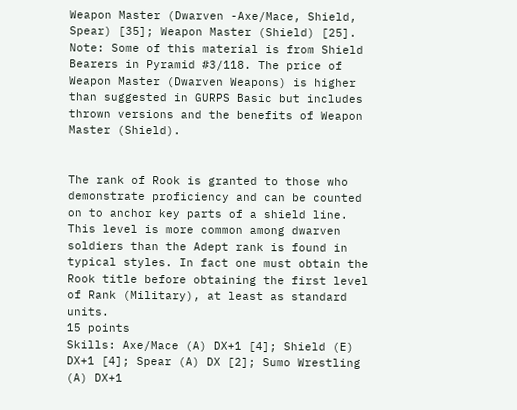Weapon Master (Dwarven -Axe/Mace, Shield, Spear) [35]; Weapon Master (Shield) [25].
Note: Some of this material is from Shield Bearers in Pyramid #3/118. The price of Weapon Master (Dwarven Weapons) is higher than suggested in GURPS Basic but includes thrown versions and the benefits of Weapon Master (Shield).


The rank of Rook is granted to those who demonstrate proficiency and can be counted on to anchor key parts of a shield line. This level is more common among dwarven soldiers than the Adept rank is found in typical styles. In fact one must obtain the Rook title before obtaining the first level of Rank (Military), at least as standard units.
15 points
Skills: Axe/Mace (A) DX+1 [4]; Shield (E) DX+1 [4]; Spear (A) DX [2]; Sumo Wrestling (A) DX+1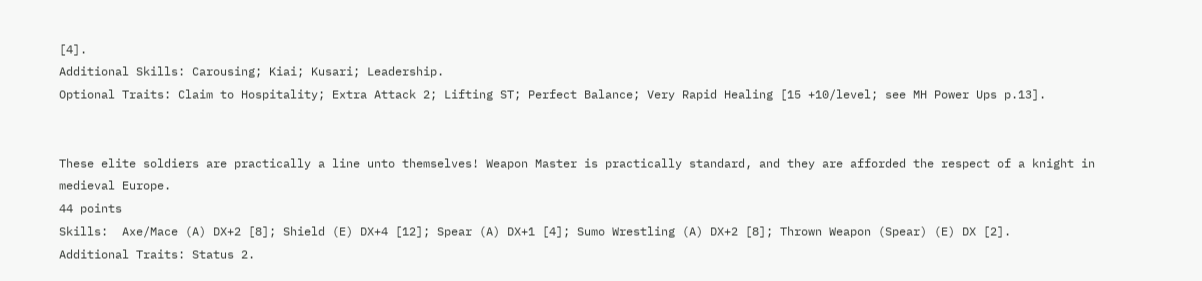[4].
Additional Skills: Carousing; Kiai; Kusari; Leadership.
Optional Traits: Claim to Hospitality; Extra Attack 2; Lifting ST; Perfect Balance; Very Rapid Healing [15 +10/level; see MH Power Ups p.13].


These elite soldiers are practically a line unto themselves! Weapon Master is practically standard, and they are afforded the respect of a knight in medieval Europe.
44 points
Skills:  Axe/Mace (A) DX+2 [8]; Shield (E) DX+4 [12]; Spear (A) DX+1 [4]; Sumo Wrestling (A) DX+2 [8]; Thrown Weapon (Spear) (E) DX [2].
Additional Traits: Status 2.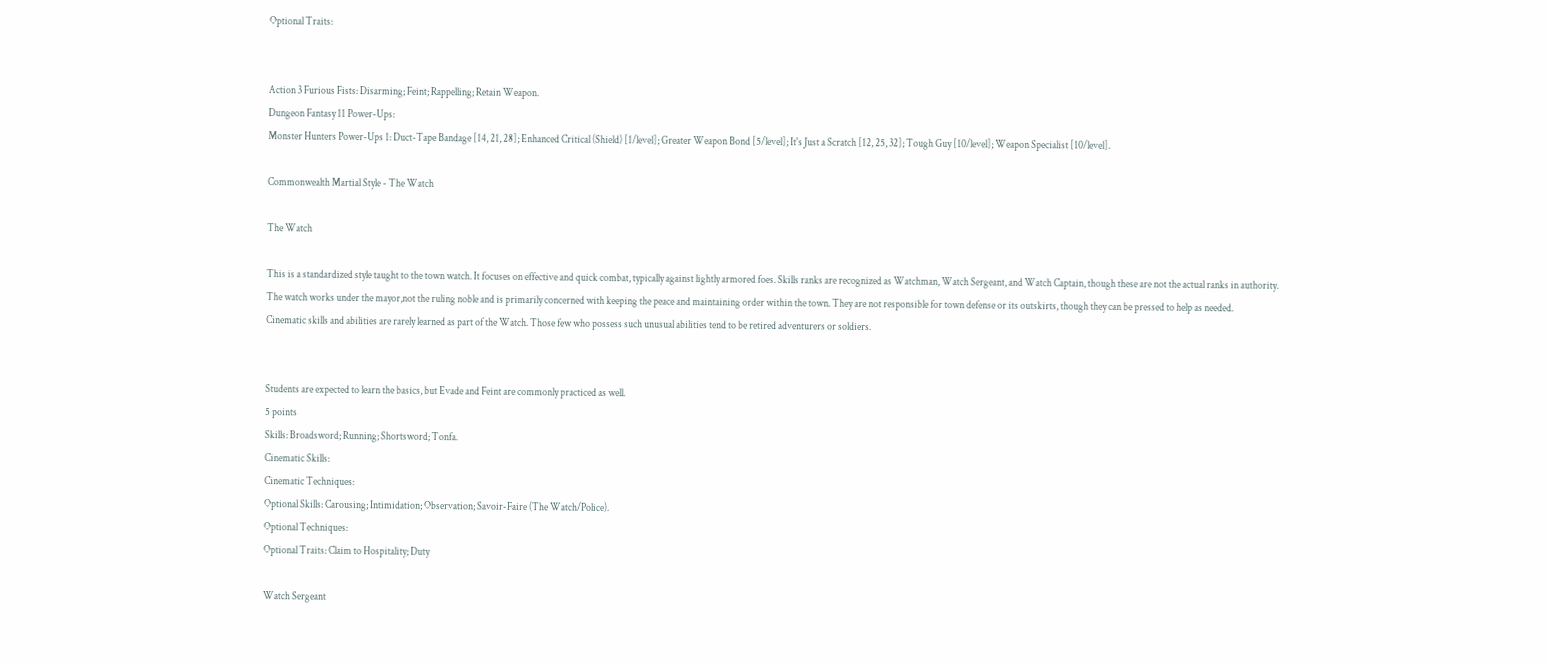Optional Traits:


Action 3 Furious Fists: Disarming; Feint; Rappelling; Retain Weapon.
Dungeon Fantasy 11 Power-Ups:
Monster Hunters Power-Ups 1: Duct-Tape Bandage [14, 21, 28]; Enhanced Critical (Shield) [1/level]; Greater Weapon Bond [5/level]; It's Just a Scratch [12, 25, 32]; Tough Guy [10/level]; Weapon Specialist [10/level].

Commonwealth Martial Style - The Watch

The Watch

This is a standardized style taught to the town watch. It focuses on effective and quick combat, typically against lightly armored foes. Skills ranks are recognized as Watchman, Watch Sergeant, and Watch Captain, though these are not the actual ranks in authority.
The watch works under the mayor,not the ruling noble and is primarily concerned with keeping the peace and maintaining order within the town. They are not responsible for town defense or its outskirts, though they can be pressed to help as needed.
Cinematic skills and abilities are rarely learned as part of the Watch. Those few who possess such unusual abilities tend to be retired adventurers or soldiers.


Students are expected to learn the basics, but Evade and Feint are commonly practiced as well.
5 points
Skills: Broadsword; Running; Shortsword; Tonfa.
Cinematic Skills:
Cinematic Techniques:
Optional Skills: Carousing; Intimidation; Observation; Savoir-Faire (The Watch/Police).
Optional Techniques:
Optional Traits: Claim to Hospitality; Duty

Watch Sergeant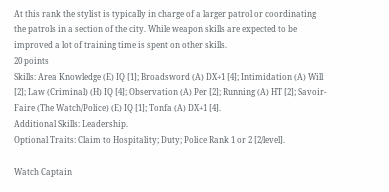At this rank the stylist is typically in charge of a larger patrol or coordinating the patrols in a section of the city. While weapon skills are expected to be improved a lot of training time is spent on other skills.
20 points
Skills: Area Knowledge (E) IQ [1]; Broadsword (A) DX+1 [4]; Intimidation (A) Will [2]; Law (Criminal) (H) IQ [4]; Observation (A) Per [2]; Running (A) HT [2]; Savoir-Faire (The Watch/Police) (E) IQ [1]; Tonfa (A) DX+1 [4].
Additional Skills: Leadership.
Optional Traits: Claim to Hospitality; Duty; Police Rank 1 or 2 [2/level].

Watch Captain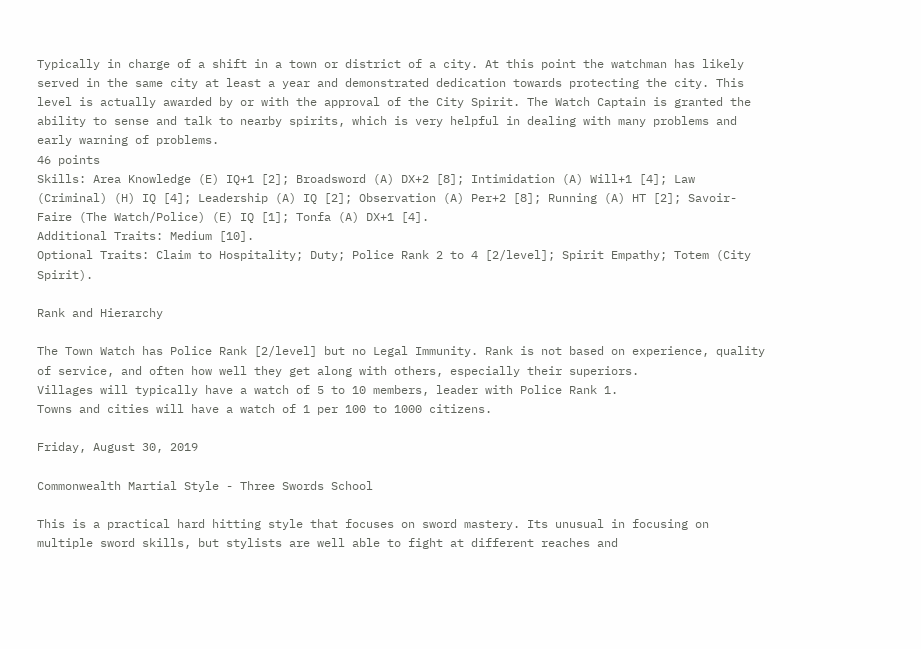Typically in charge of a shift in a town or district of a city. At this point the watchman has likely served in the same city at least a year and demonstrated dedication towards protecting the city. This level is actually awarded by or with the approval of the City Spirit. The Watch Captain is granted the ability to sense and talk to nearby spirits, which is very helpful in dealing with many problems and early warning of problems.
46 points
Skills: Area Knowledge (E) IQ+1 [2]; Broadsword (A) DX+2 [8]; Intimidation (A) Will+1 [4]; Law (Criminal) (H) IQ [4]; Leadership (A) IQ [2]; Observation (A) Per+2 [8]; Running (A) HT [2]; Savoir-Faire (The Watch/Police) (E) IQ [1]; Tonfa (A) DX+1 [4].
Additional Traits: Medium [10].
Optional Traits: Claim to Hospitality; Duty; Police Rank 2 to 4 [2/level]; Spirit Empathy; Totem (City Spirit).

Rank and Hierarchy

The Town Watch has Police Rank [2/level] but no Legal Immunity. Rank is not based on experience, quality of service, and often how well they get along with others, especially their superiors.
Villages will typically have a watch of 5 to 10 members, leader with Police Rank 1.
Towns and cities will have a watch of 1 per 100 to 1000 citizens.

Friday, August 30, 2019

Commonwealth Martial Style - Three Swords School

This is a practical hard hitting style that focuses on sword mastery. Its unusual in focusing on multiple sword skills, but stylists are well able to fight at different reaches and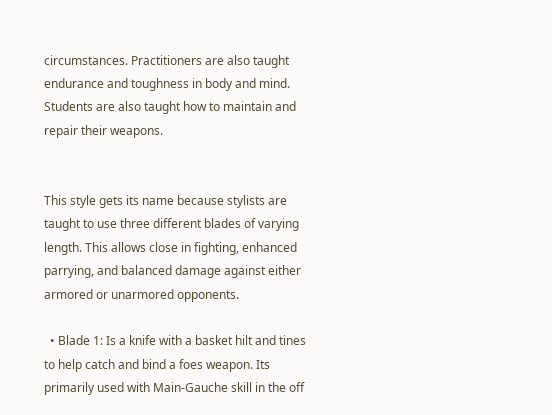circumstances. Practitioners are also taught endurance and toughness in body and mind.
Students are also taught how to maintain and repair their weapons.


This style gets its name because stylists are taught to use three different blades of varying length. This allows close in fighting, enhanced parrying, and balanced damage against either armored or unarmored opponents.

  • Blade 1: Is a knife with a basket hilt and tines to help catch and bind a foes weapon. Its primarily used with Main-Gauche skill in the off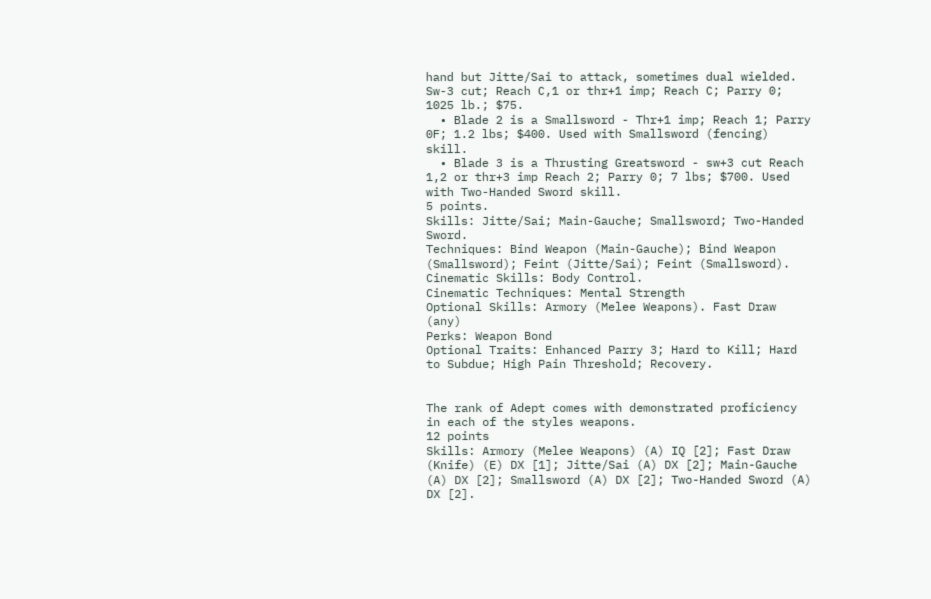hand but Jitte/Sai to attack, sometimes dual wielded. Sw-3 cut; Reach C,1 or thr+1 imp; Reach C; Parry 0; 1025 lb.; $75.
  • Blade 2 is a Smallsword - Thr+1 imp; Reach 1; Parry 0F; 1.2 lbs; $400. Used with Smallsword (fencing) skill.
  • Blade 3 is a Thrusting Greatsword - sw+3 cut Reach 1,2 or thr+3 imp Reach 2; Parry 0; 7 lbs; $700. Used with Two-Handed Sword skill.
5 points.
Skills: Jitte/Sai; Main-Gauche; Smallsword; Two-Handed Sword.
Techniques: Bind Weapon (Main-Gauche); Bind Weapon (Smallsword); Feint (Jitte/Sai); Feint (Smallsword).
Cinematic Skills: Body Control.
Cinematic Techniques: Mental Strength
Optional Skills: Armory (Melee Weapons). Fast Draw (any)
Perks: Weapon Bond
Optional Traits: Enhanced Parry 3; Hard to Kill; Hard to Subdue; High Pain Threshold; Recovery.


The rank of Adept comes with demonstrated proficiency in each of the styles weapons.
12 points
Skills: Armory (Melee Weapons) (A) IQ [2]; Fast Draw (Knife) (E) DX [1]; Jitte/Sai (A) DX [2]; Main-Gauche (A) DX [2]; Smallsword (A) DX [2]; Two-Handed Sword (A) DX [2].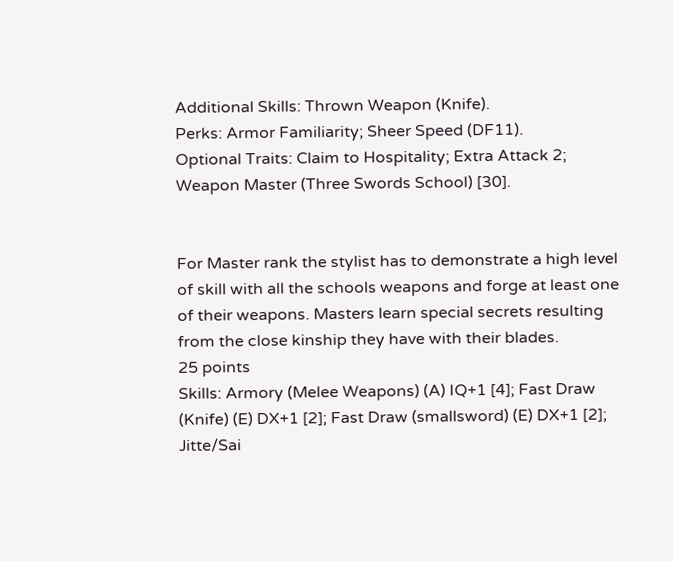Additional Skills: Thrown Weapon (Knife).
Perks: Armor Familiarity; Sheer Speed (DF11).
Optional Traits: Claim to Hospitality; Extra Attack 2; Weapon Master (Three Swords School) [30].


For Master rank the stylist has to demonstrate a high level of skill with all the schools weapons and forge at least one of their weapons. Masters learn special secrets resulting from the close kinship they have with their blades.
25 points
Skills: Armory (Melee Weapons) (A) IQ+1 [4]; Fast Draw (Knife) (E) DX+1 [2]; Fast Draw (smallsword) (E) DX+1 [2]; Jitte/Sai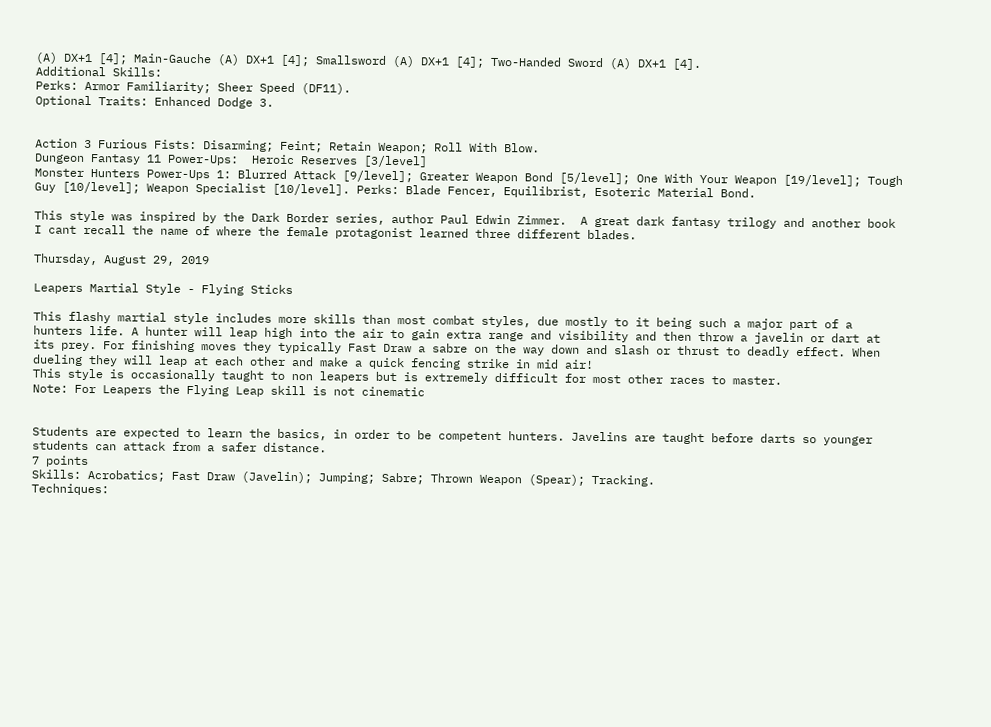(A) DX+1 [4]; Main-Gauche (A) DX+1 [4]; Smallsword (A) DX+1 [4]; Two-Handed Sword (A) DX+1 [4].
Additional Skills:
Perks: Armor Familiarity; Sheer Speed (DF11).
Optional Traits: Enhanced Dodge 3.


Action 3 Furious Fists: Disarming; Feint; Retain Weapon; Roll With Blow.
Dungeon Fantasy 11 Power-Ups:  Heroic Reserves [3/level]
Monster Hunters Power-Ups 1: Blurred Attack [9/level]; Greater Weapon Bond [5/level]; One With Your Weapon [19/level]; Tough Guy [10/level]; Weapon Specialist [10/level]. Perks: Blade Fencer, Equilibrist, Esoteric Material Bond.

This style was inspired by the Dark Border series, author Paul Edwin Zimmer.  A great dark fantasy trilogy and another book I cant recall the name of where the female protagonist learned three different blades.

Thursday, August 29, 2019

Leapers Martial Style - Flying Sticks

This flashy martial style includes more skills than most combat styles, due mostly to it being such a major part of a hunters life. A hunter will leap high into the air to gain extra range and visibility and then throw a javelin or dart at its prey. For finishing moves they typically Fast Draw a sabre on the way down and slash or thrust to deadly effect. When dueling they will leap at each other and make a quick fencing strike in mid air!
This style is occasionally taught to non leapers but is extremely difficult for most other races to master.
Note: For Leapers the Flying Leap skill is not cinematic


Students are expected to learn the basics, in order to be competent hunters. Javelins are taught before darts so younger students can attack from a safer distance.
7 points
Skills: Acrobatics; Fast Draw (Javelin); Jumping; Sabre; Thrown Weapon (Spear); Tracking.
Techniques: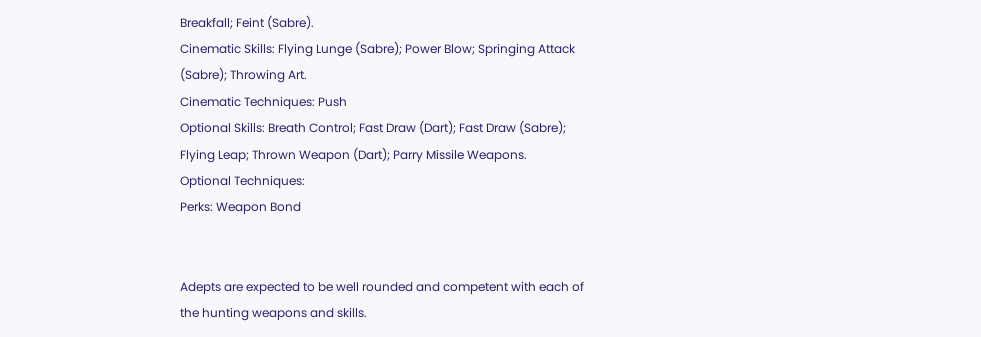Breakfall; Feint (Sabre).
Cinematic Skills: Flying Lunge (Sabre); Power Blow; Springing Attack (Sabre); Throwing Art.
Cinematic Techniques: Push
Optional Skills: Breath Control; Fast Draw (Dart); Fast Draw (Sabre); Flying Leap; Thrown Weapon (Dart); Parry Missile Weapons.
Optional Techniques:
Perks: Weapon Bond


Adepts are expected to be well rounded and competent with each of the hunting weapons and skills.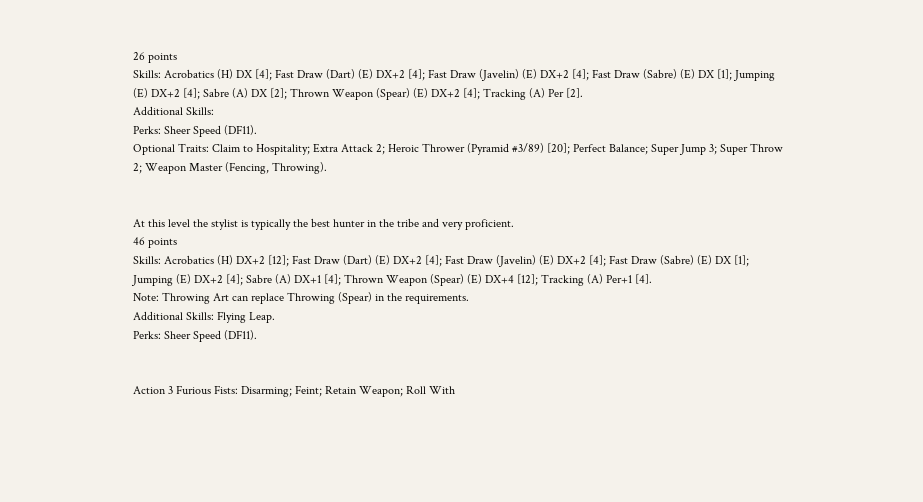26 points
Skills: Acrobatics (H) DX [4]; Fast Draw (Dart) (E) DX+2 [4]; Fast Draw (Javelin) (E) DX+2 [4]; Fast Draw (Sabre) (E) DX [1]; Jumping (E) DX+2 [4]; Sabre (A) DX [2]; Thrown Weapon (Spear) (E) DX+2 [4]; Tracking (A) Per [2].
Additional Skills:
Perks: Sheer Speed (DF11).
Optional Traits: Claim to Hospitality; Extra Attack 2; Heroic Thrower (Pyramid #3/89) [20]; Perfect Balance; Super Jump 3; Super Throw 2; Weapon Master (Fencing, Throwing).


At this level the stylist is typically the best hunter in the tribe and very proficient.
46 points
Skills: Acrobatics (H) DX+2 [12]; Fast Draw (Dart) (E) DX+2 [4]; Fast Draw (Javelin) (E) DX+2 [4]; Fast Draw (Sabre) (E) DX [1]; Jumping (E) DX+2 [4]; Sabre (A) DX+1 [4]; Thrown Weapon (Spear) (E) DX+4 [12]; Tracking (A) Per+1 [4].
Note: Throwing Art can replace Throwing (Spear) in the requirements.
Additional Skills: Flying Leap.
Perks: Sheer Speed (DF11).


Action 3 Furious Fists: Disarming; Feint; Retain Weapon; Roll With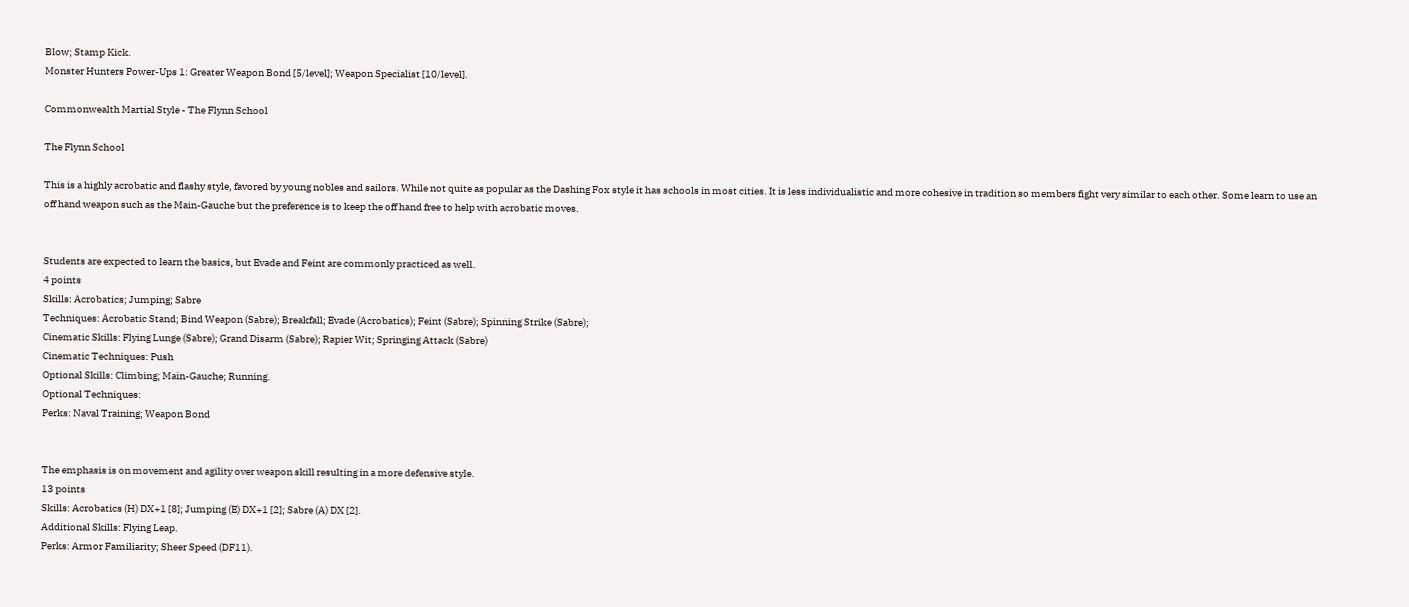Blow; Stamp Kick.
Monster Hunters Power-Ups 1: Greater Weapon Bond [5/level]; Weapon Specialist [10/level].

Commonwealth Martial Style - The Flynn School

The Flynn School

This is a highly acrobatic and flashy style, favored by young nobles and sailors. While not quite as popular as the Dashing Fox style it has schools in most cities. It is less individualistic and more cohesive in tradition so members fight very similar to each other. Some learn to use an off hand weapon such as the Main-Gauche but the preference is to keep the off hand free to help with acrobatic moves.


Students are expected to learn the basics, but Evade and Feint are commonly practiced as well.
4 points
Skills: Acrobatics; Jumping; Sabre
Techniques: Acrobatic Stand; Bind Weapon (Sabre); Breakfall; Evade (Acrobatics); Feint (Sabre); Spinning Strike (Sabre);
Cinematic Skills: Flying Lunge (Sabre); Grand Disarm (Sabre); Rapier Wit; Springing Attack (Sabre)
Cinematic Techniques: Push
Optional Skills: Climbing; Main-Gauche; Running.
Optional Techniques:
Perks: Naval Training; Weapon Bond


The emphasis is on movement and agility over weapon skill resulting in a more defensive style.
13 points
Skills: Acrobatics (H) DX+1 [8]; Jumping (E) DX+1 [2]; Sabre (A) DX [2].
Additional Skills: Flying Leap.
Perks: Armor Familiarity; Sheer Speed (DF11).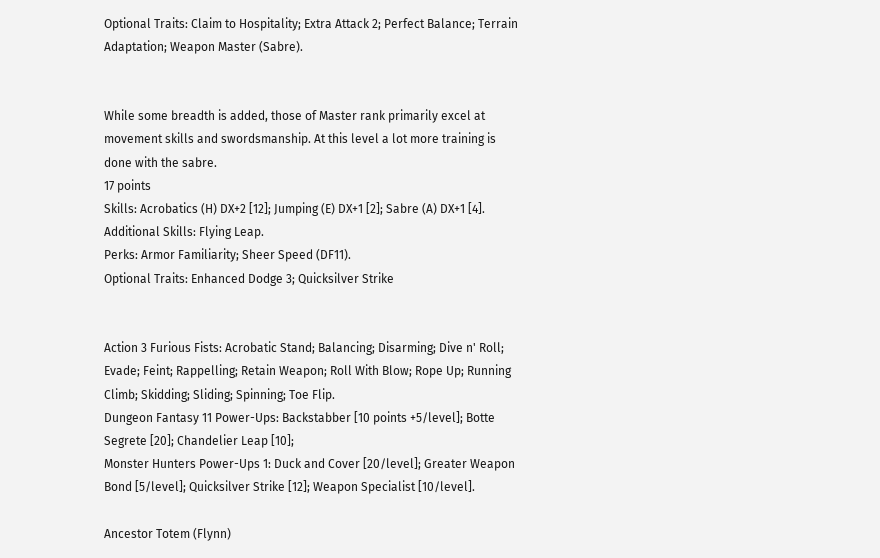Optional Traits: Claim to Hospitality; Extra Attack 2; Perfect Balance; Terrain Adaptation; Weapon Master (Sabre).


While some breadth is added, those of Master rank primarily excel at movement skills and swordsmanship. At this level a lot more training is done with the sabre.
17 points
Skills: Acrobatics (H) DX+2 [12]; Jumping (E) DX+1 [2]; Sabre (A) DX+1 [4].
Additional Skills: Flying Leap.
Perks: Armor Familiarity; Sheer Speed (DF11).
Optional Traits: Enhanced Dodge 3; Quicksilver Strike


Action 3 Furious Fists: Acrobatic Stand; Balancing; Disarming; Dive n' Roll; Evade; Feint; Rappelling; Retain Weapon; Roll With Blow; Rope Up; Running Climb; Skidding; Sliding; Spinning; Toe Flip.
Dungeon Fantasy 11 Power-Ups: Backstabber [10 points +5/level]; Botte Segrete [20]; Chandelier Leap [10];
Monster Hunters Power-Ups 1: Duck and Cover [20/level]; Greater Weapon Bond [5/level]; Quicksilver Strike [12]; Weapon Specialist [10/level].

Ancestor Totem (Flynn)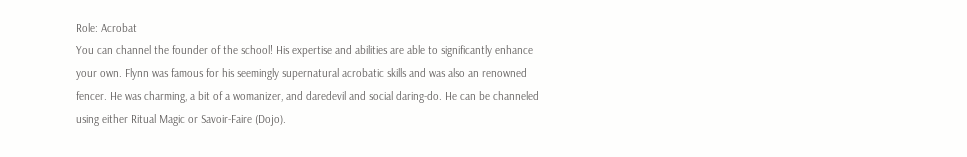Role: Acrobat
You can channel the founder of the school! His expertise and abilities are able to significantly enhance your own. Flynn was famous for his seemingly supernatural acrobatic skills and was also an renowned fencer. He was charming, a bit of a womanizer, and daredevil and social daring-do. He can be channeled using either Ritual Magic or Savoir-Faire (Dojo).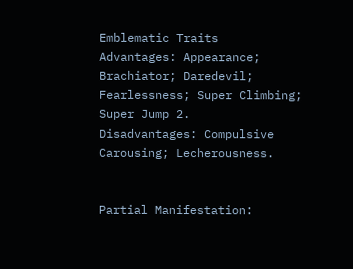Emblematic Traits
Advantages: Appearance; Brachiator; Daredevil; Fearlessness; Super Climbing; Super Jump 2.
Disadvantages: Compulsive Carousing; Lecherousness.


Partial Manifestation: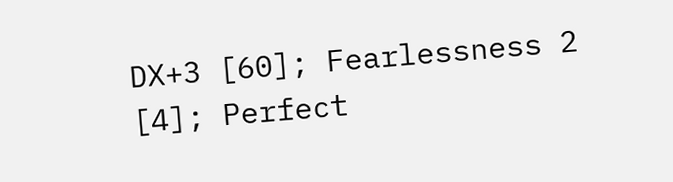DX+3 [60]; Fearlessness 2 [4]; Perfect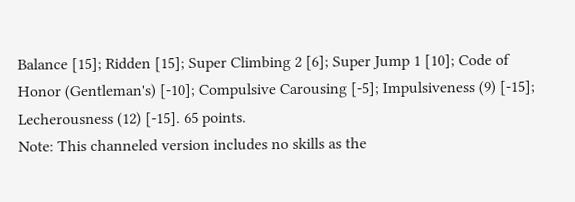Balance [15]; Ridden [15]; Super Climbing 2 [6]; Super Jump 1 [10]; Code of Honor (Gentleman's) [-10]; Compulsive Carousing [-5]; Impulsiveness (9) [-15]; Lecherousness (12) [-15]. 65 points.
Note: This channeled version includes no skills as the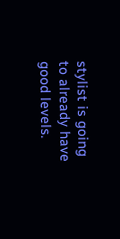stylist is going to already have good levels.